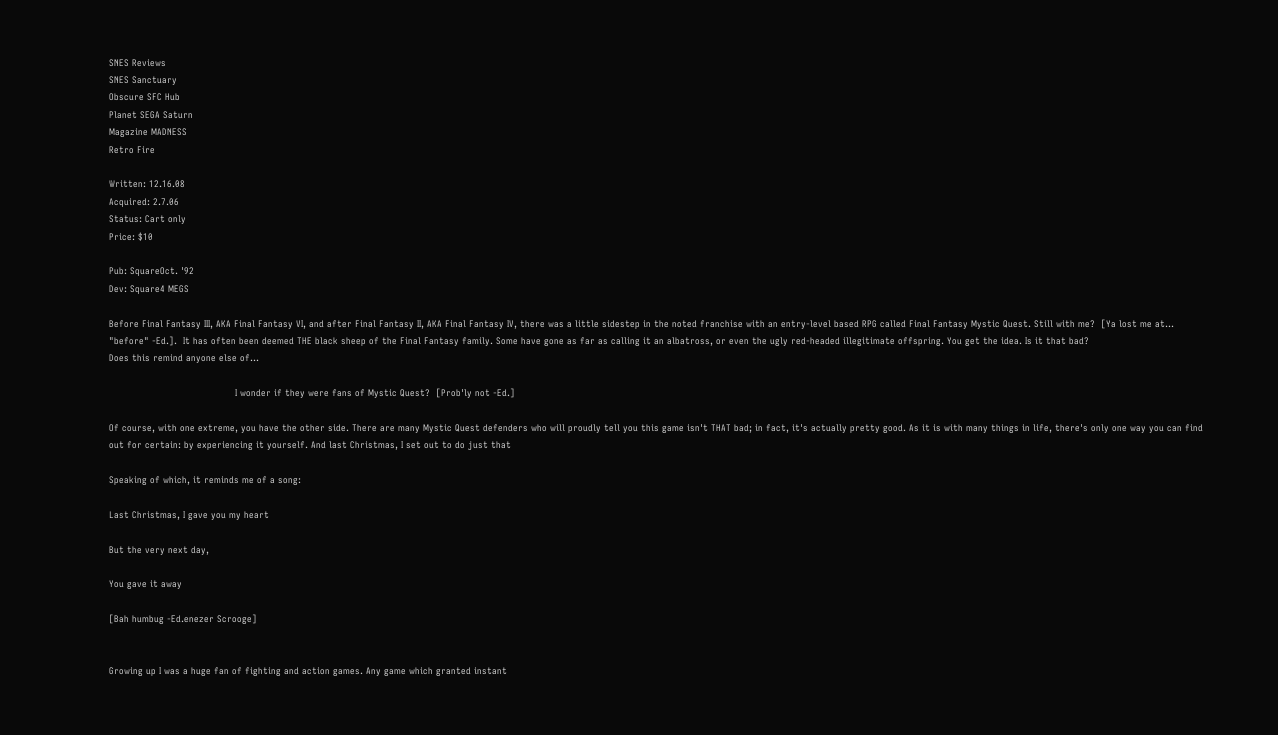SNES Reviews
SNES Sanctuary
Obscure SFC Hub
Planet SEGA Saturn
Magazine MADNESS
Retro Fire

Written: 12.16.08
Acquired: 2.7.06
Status: Cart only
Price: $10

Pub: SquareOct. '92
Dev: Square4 MEGS

Before Final Fantasy III, AKA Final Fantasy VI, and after Final Fantasy II, AKA Final Fantasy IV, there was a little sidestep in the noted franchise with an entry-level based RPG called Final Fantasy Mystic Quest. Still with me?  [Ya lost me at... "before" -Ed.].  It has often been deemed THE black sheep of the Final Fantasy family. Some have gone as far as calling it an albatross, or even the ugly red-headed illegitimate offspring. You get the idea. Is it that bad?
Does this remind anyone else of...

                                          I wonder if they were fans of Mystic Quest?  [Prob'ly not -Ed.]

Of course, with one extreme, you have the other side. There are many Mystic Quest defenders who will proudly tell you this game isn't THAT bad; in fact, it's actually pretty good. As it is with many things in life, there's only one way you can find out for certain: by experiencing it yourself. And last Christmas, I set out to do just that

Speaking of which, it reminds me of a song:

Last Christmas, I gave you my heart

But the very next day,

You gave it away

[Bah humbug -Ed.enezer Scrooge]


Growing up I was a huge fan of fighting and action games. Any game which granted instant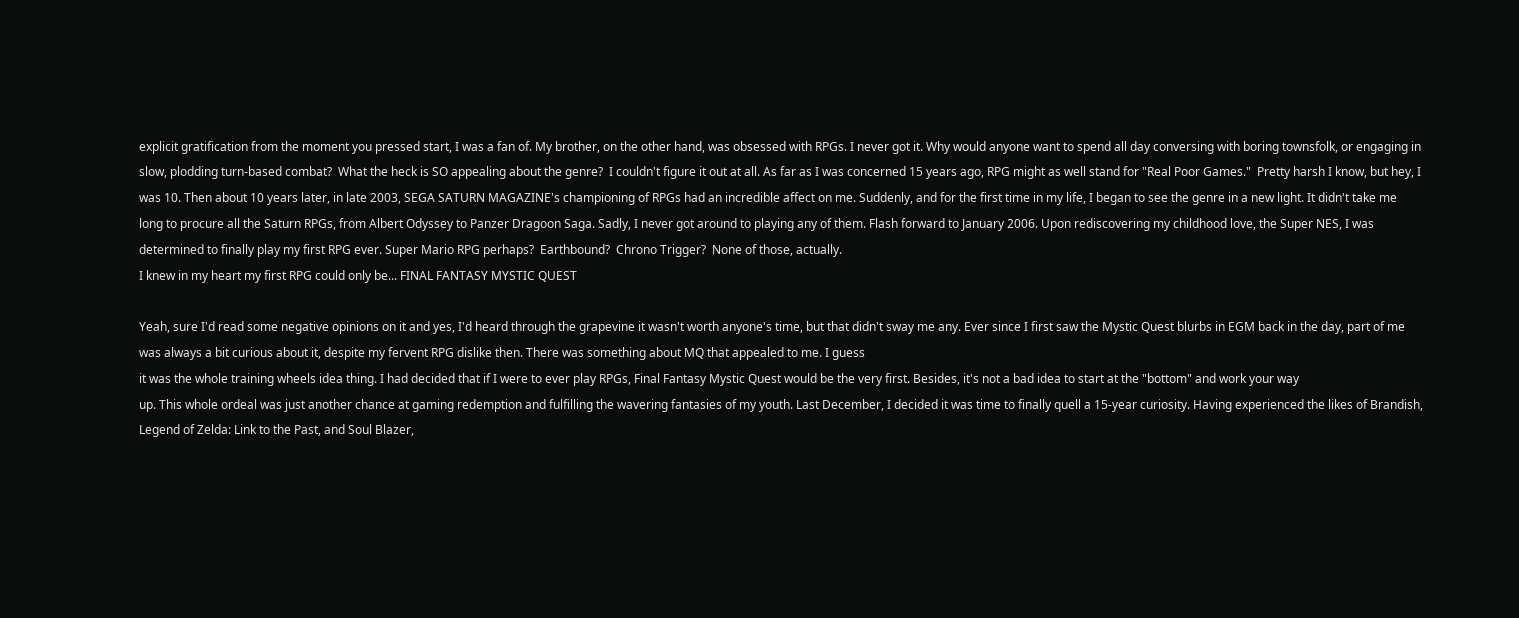explicit gratification from the moment you pressed start, I was a fan of. My brother, on the other hand, was obsessed with RPGs. I never got it. Why would anyone want to spend all day conversing with boring townsfolk, or engaging in slow, plodding turn-based combat?  What the heck is SO appealing about the genre?  I couldn't figure it out at all. As far as I was concerned 15 years ago, RPG might as well stand for "Real Poor Games."  Pretty harsh I know, but hey, I was 10. Then about 10 years later, in late 2003, SEGA SATURN MAGAZINE's championing of RPGs had an incredible affect on me. Suddenly, and for the first time in my life, I began to see the genre in a new light. It didn't take me long to procure all the Saturn RPGs, from Albert Odyssey to Panzer Dragoon Saga. Sadly, I never got around to playing any of them. Flash forward to January 2006. Upon rediscovering my childhood love, the Super NES, I was determined to finally play my first RPG ever. Super Mario RPG perhaps?  Earthbound?  Chrono Trigger?  None of those, actually.
I knew in my heart my first RPG could only be... FINAL FANTASY MYSTIC QUEST

Yeah, sure I'd read some negative opinions on it and yes, I'd heard through the grapevine it wasn't worth anyone's time, but that didn't sway me any. Ever since I first saw the Mystic Quest blurbs in EGM back in the day, part of me was always a bit curious about it, despite my fervent RPG dislike then. There was something about MQ that appealed to me. I guess
it was the whole training wheels idea thing. I had decided that if I were to ever play RPGs, Final Fantasy Mystic Quest would be the very first. Besides, it's not a bad idea to start at the "bottom" and work your way
up. This whole ordeal was just another chance at gaming redemption and fulfilling the wavering fantasies of my youth. Last December, I decided it was time to finally quell a 15-year curiosity. Having experienced the likes of Brandish, Legend of Zelda: Link to the Past, and Soul Blazer,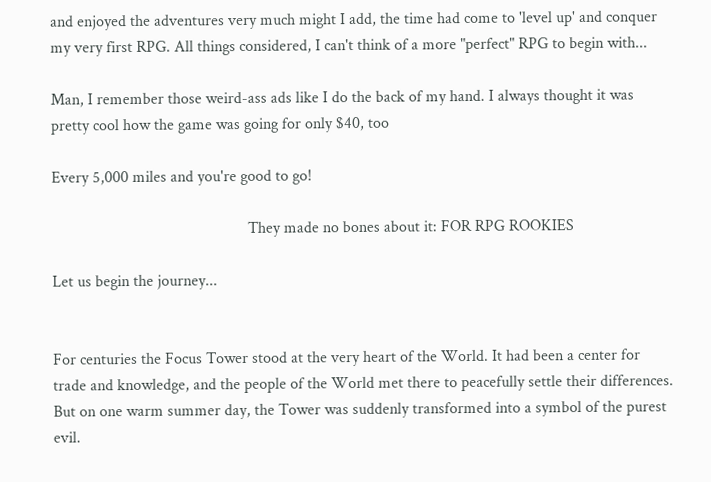and enjoyed the adventures very much might I add, the time had come to 'level up' and conquer my very first RPG. All things considered, I can't think of a more "perfect" RPG to begin with...

Man, I remember those weird-ass ads like I do the back of my hand. I always thought it was pretty cool how the game was going for only $40, too

Every 5,000 miles and you're good to go!

                                                 They made no bones about it: FOR RPG ROOKIES

Let us begin the journey...


For centuries the Focus Tower stood at the very heart of the World. It had been a center for trade and knowledge, and the people of the World met there to peacefully settle their differences. But on one warm summer day, the Tower was suddenly transformed into a symbol of the purest evil.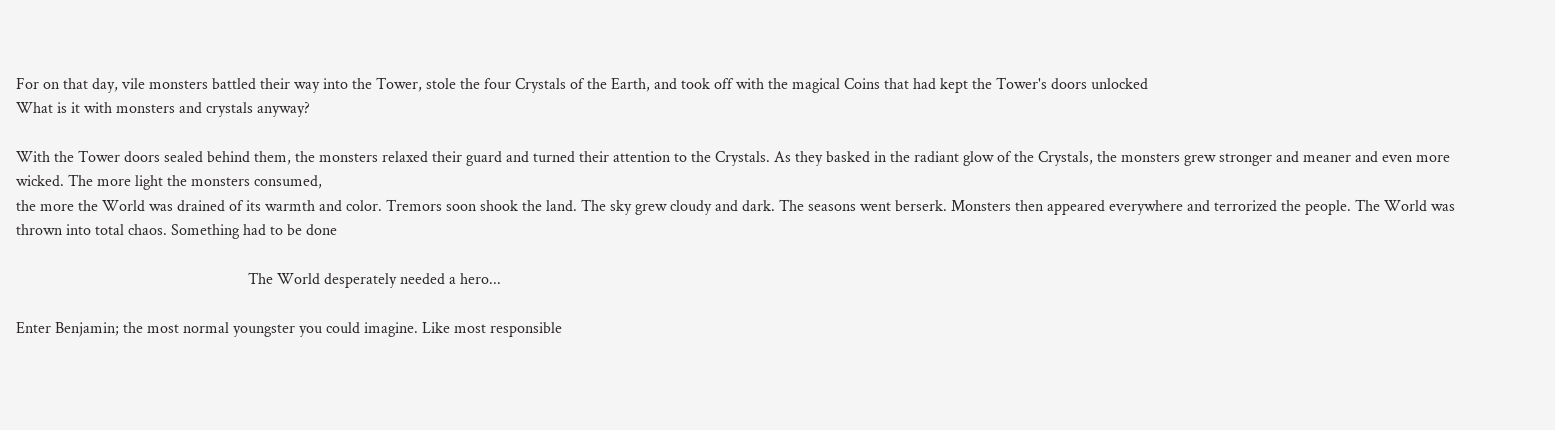For on that day, vile monsters battled their way into the Tower, stole the four Crystals of the Earth, and took off with the magical Coins that had kept the Tower's doors unlocked
What is it with monsters and crystals anyway?

With the Tower doors sealed behind them, the monsters relaxed their guard and turned their attention to the Crystals. As they basked in the radiant glow of the Crystals, the monsters grew stronger and meaner and even more wicked. The more light the monsters consumed,
the more the World was drained of its warmth and color. Tremors soon shook the land. The sky grew cloudy and dark. The seasons went berserk. Monsters then appeared everywhere and terrorized the people. The World was thrown into total chaos. Something had to be done

                                                          The World desperately needed a hero...

Enter Benjamin; the most normal youngster you could imagine. Like most responsible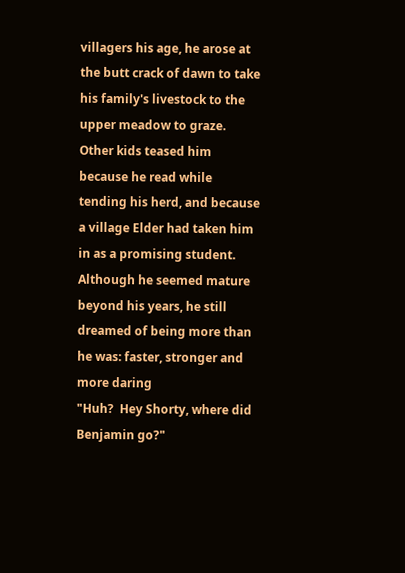villagers his age, he arose at the butt crack of dawn to take his family's livestock to the upper meadow to graze. Other kids teased him because he read while tending his herd, and because a village Elder had taken him in as a promising student. Although he seemed mature beyond his years, he still dreamed of being more than he was: faster, stronger and more daring
"Huh?  Hey Shorty, where did Benjamin go?"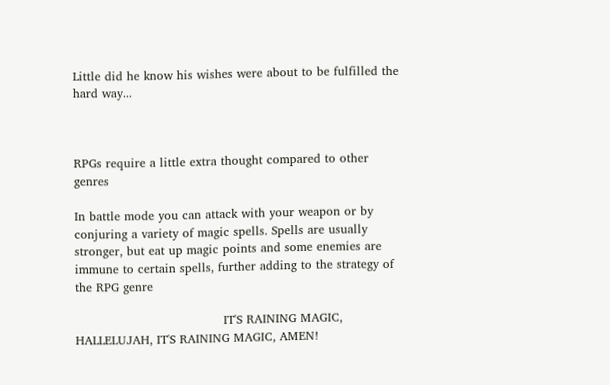Little did he know his wishes were about to be fulfilled the hard way...



RPGs require a little extra thought compared to other genres

In battle mode you can attack with your weapon or by conjuring a variety of magic spells. Spells are usually stronger, but eat up magic points and some enemies are immune to certain spells, further adding to the strategy of the RPG genre

                                     IT'S RAINING MAGIC, HALLELUJAH, IT'S RAINING MAGIC, AMEN!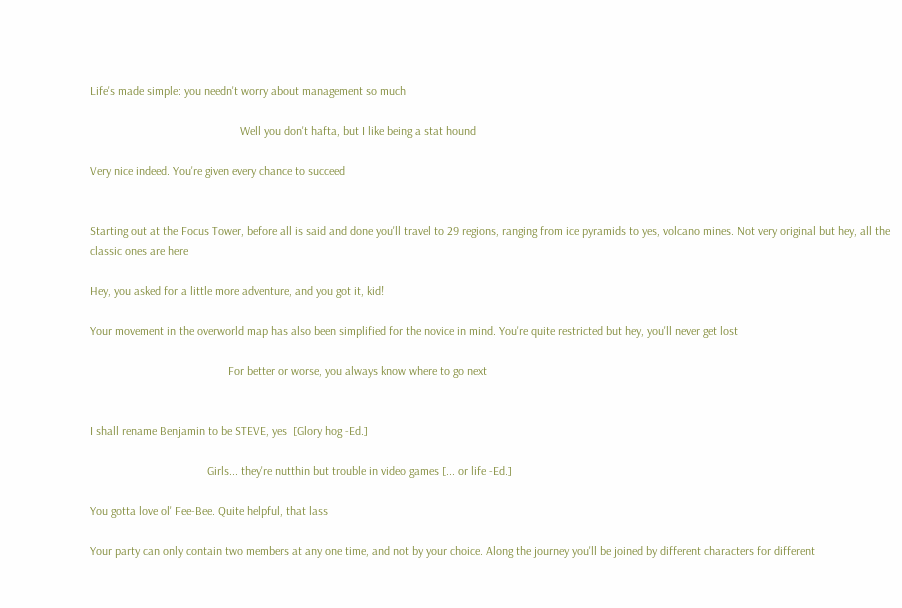Life's made simple: you needn't worry about management so much

                                                  Well you don't hafta, but I like being a stat hound

Very nice indeed. You're given every chance to succeed


Starting out at the Focus Tower, before all is said and done you'll travel to 29 regions, ranging from ice pyramids to yes, volcano mines. Not very original but hey, all the classic ones are here

Hey, you asked for a little more adventure, and you got it, kid!

Your movement in the overworld map has also been simplified for the novice in mind. You're quite restricted but hey, you'll never get lost

                                              For better or worse, you always know where to go next


I shall rename Benjamin to be STEVE, yes  [Glory hog -Ed.]

                                       Girls... they're nutthin but trouble in video games [... or life -Ed.]

You gotta love ol' Fee-Bee. Quite helpful, that lass

Your party can only contain two members at any one time, and not by your choice. Along the journey you'll be joined by different characters for different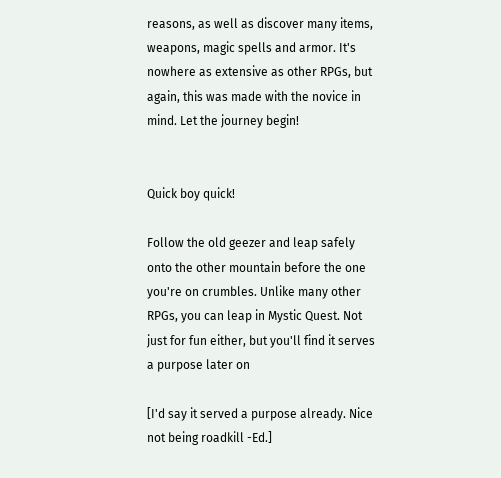reasons, as well as discover many items, weapons, magic spells and armor. It's nowhere as extensive as other RPGs, but again, this was made with the novice in mind. Let the journey begin!


Quick boy quick!

Follow the old geezer and leap safely onto the other mountain before the one you're on crumbles. Unlike many other RPGs, you can leap in Mystic Quest. Not just for fun either, but you'll find it serves a purpose later on

[I'd say it served a purpose already. Nice not being roadkill -Ed.]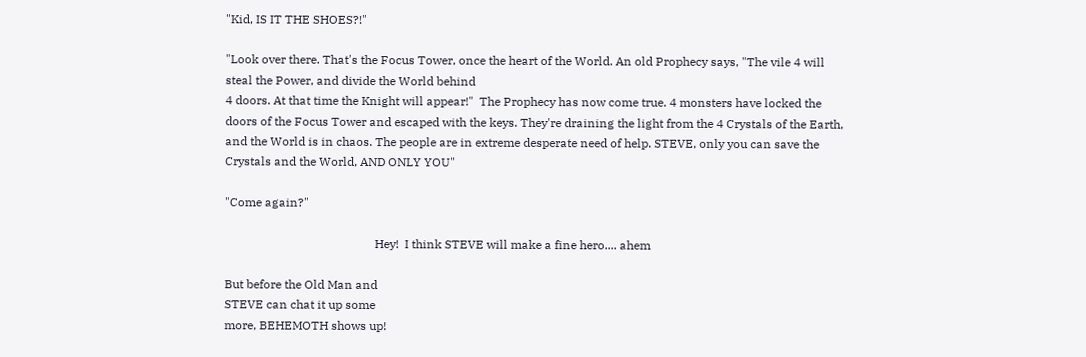"Kid, IS IT THE SHOES?!"

"Look over there. That's the Focus Tower, once the heart of the World. An old Prophecy says, "The vile 4 will steal the Power, and divide the World behind
4 doors. At that time the Knight will appear!"  The Prophecy has now come true. 4 monsters have locked the doors of the Focus Tower and escaped with the keys. They're draining the light from the 4 Crystals of the Earth, and the World is in chaos. The people are in extreme desperate need of help. STEVE, only you can save the Crystals and the World, AND ONLY YOU"

"Come again?"

                                                  Hey!  I think STEVE will make a fine hero.... ahem

But before the Old Man and
STEVE can chat it up some
more, BEHEMOTH shows up!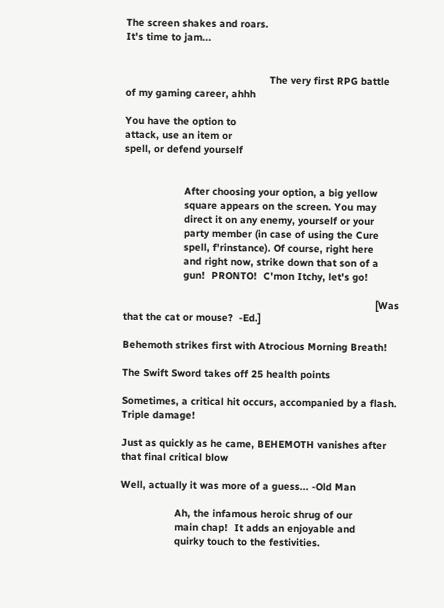The screen shakes and roars.
It's time to jam...


                                                The very first RPG battle of my gaming career, ahhh

You have the option to
attack, use an item or
spell, or defend yourself


                    After choosing your option, a big yellow
                    square appears on the screen. You may
                    direct it on any enemy, yourself or your
                    party member (in case of using the Cure
                    spell, f'rinstance). Of course, right here
                    and right now, strike down that son of a
                    gun!  PRONTO!  C'mon Itchy, let's go!

                                                                                    [Was that the cat or mouse?  -Ed.]

Behemoth strikes first with Atrocious Morning Breath!

The Swift Sword takes off 25 health points

Sometimes, a critical hit occurs, accompanied by a flash. Triple damage!

Just as quickly as he came, BEHEMOTH vanishes after that final critical blow

Well, actually it was more of a guess... -Old Man

                  Ah, the infamous heroic shrug of our
                  main chap!  It adds an enjoyable and
                  quirky touch to the festivities.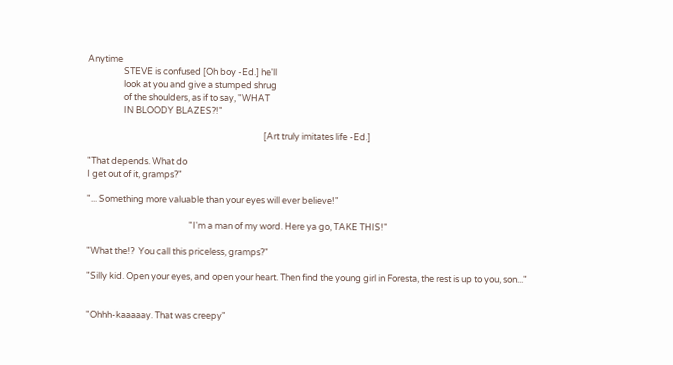Anytime
                  STEVE is confused [Oh boy -Ed.] he'll
                  look at you and give a stumped shrug
                  of the shoulders, as if to say, "WHAT
                  IN BLOODY BLAZES?!"

                                                                                        [Art truly imitates life -Ed.]

"That depends. What do
I get out of it, gramps?"

"... Something more valuable than your eyes will ever believe!"

                                                   "I'm a man of my word. Here ya go, TAKE THIS!"

"What the!?  You call this priceless, gramps?"

"Silly kid. Open your eyes, and open your heart. Then find the young girl in Foresta, the rest is up to you, son..."


"Ohhh-kaaaaay. That was creepy"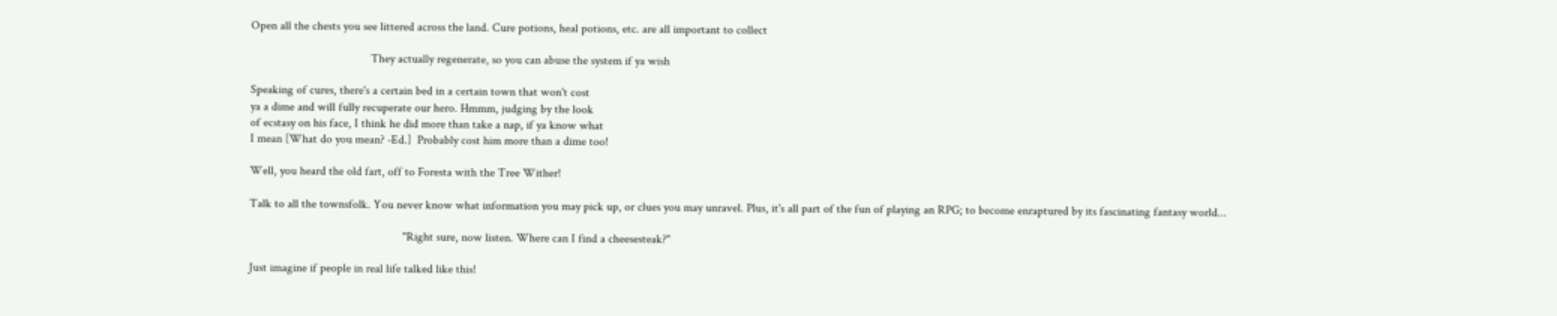Open all the chests you see littered across the land. Cure potions, heal potions, etc. are all important to collect

                                        They actually regenerate, so you can abuse the system if ya wish

Speaking of cures, there's a certain bed in a certain town that won't cost
ya a dime and will fully recuperate our hero. Hmmm, judging by the look
of ecstasy on his face, I think he did more than take a nap, if ya know what
I mean [What do you mean? -Ed.]  Probably cost him more than a dime too!

Well, you heard the old fart, off to Foresta with the Tree Wither!

Talk to all the townsfolk. You never know what information you may pick up, or clues you may unravel. Plus, it's all part of the fun of playing an RPG; to become enraptured by its fascinating fantasy world...

                                                   "Right sure, now listen. Where can I find a cheesesteak?"

Just imagine if people in real life talked like this!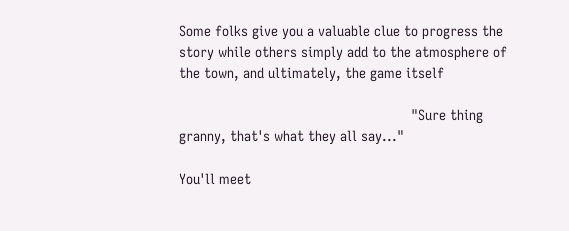Some folks give you a valuable clue to progress the story while others simply add to the atmosphere of the town, and ultimately, the game itself

                                                          "Sure thing granny, that's what they all say..."

You'll meet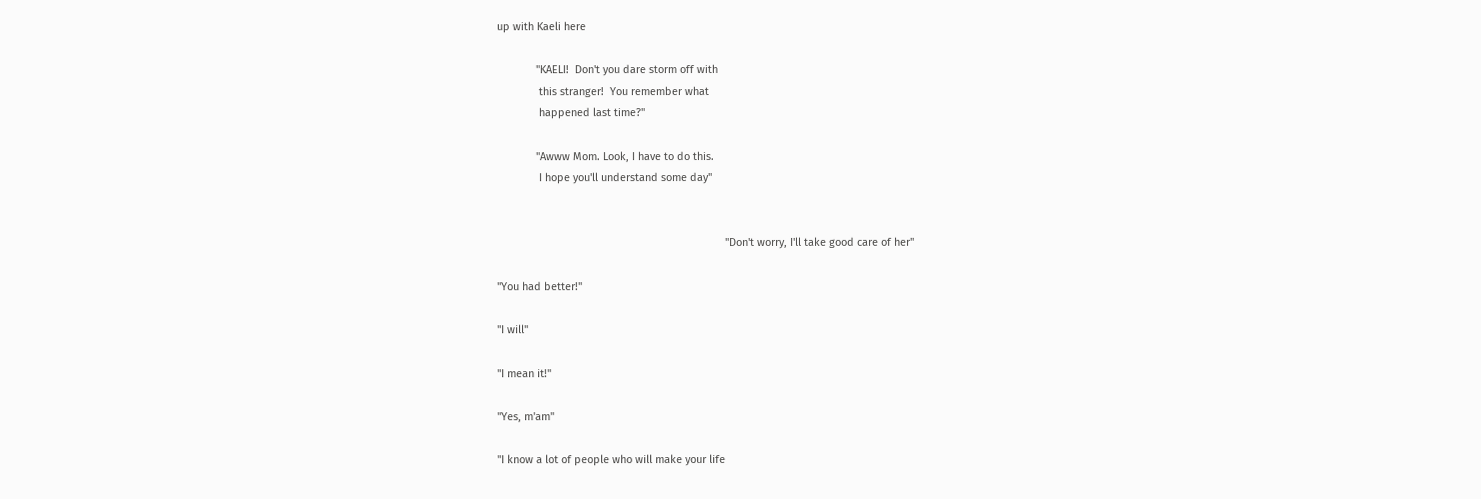up with Kaeli here

             "KAELI!  Don't you dare storm off with
              this stranger!  You remember what
              happened last time?"

             "Awww Mom. Look, I have to do this.
              I hope you'll understand some day"


                                                                            "Don't worry, I'll take good care of her"

"You had better!"

"I will"

"I mean it!"

"Yes, m'am"

"I know a lot of people who will make your life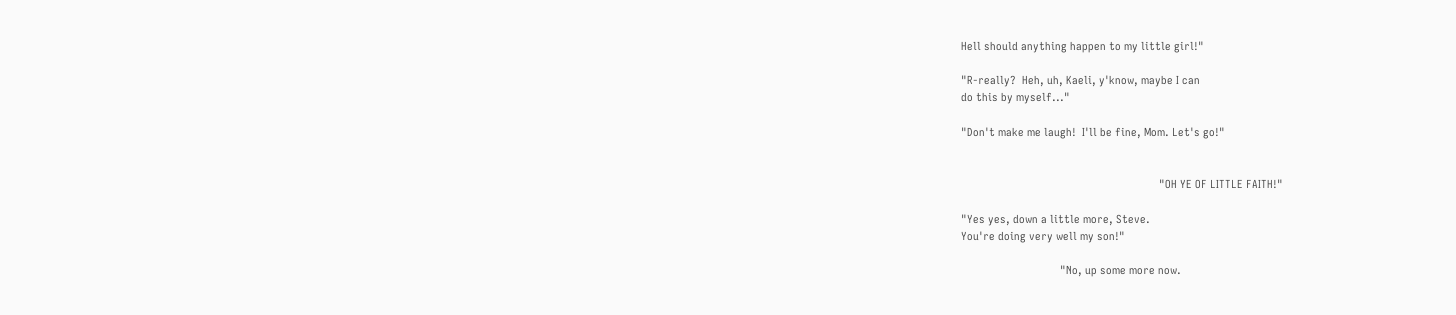Hell should anything happen to my little girl!"

"R-really?  Heh, uh, Kaeli, y'know, maybe I can
do this by myself..."

"Don't make me laugh!  I'll be fine, Mom. Let's go!"


                                                                  "OH YE OF LITTLE FAITH!"

"Yes yes, down a little more, Steve.
You're doing very well my son!"

                                 "No, up some more now.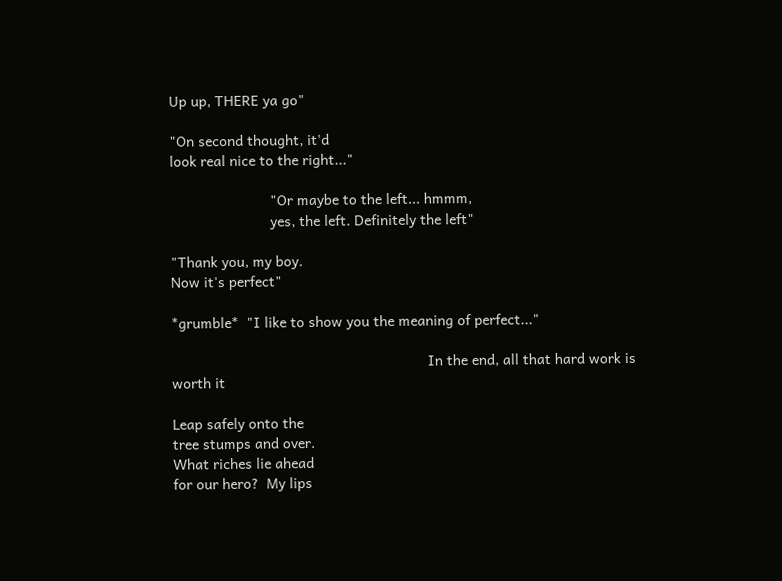Up up, THERE ya go"

"On second thought, it'd
look real nice to the right..."

                         "Or maybe to the left... hmmm,
                         yes, the left. Definitely the left"

"Thank you, my boy.
Now it's perfect"

*grumble*  "I like to show you the meaning of perfect..."

                                                                In the end, all that hard work is worth it

Leap safely onto the
tree stumps and over.
What riches lie ahead
for our hero?  My lips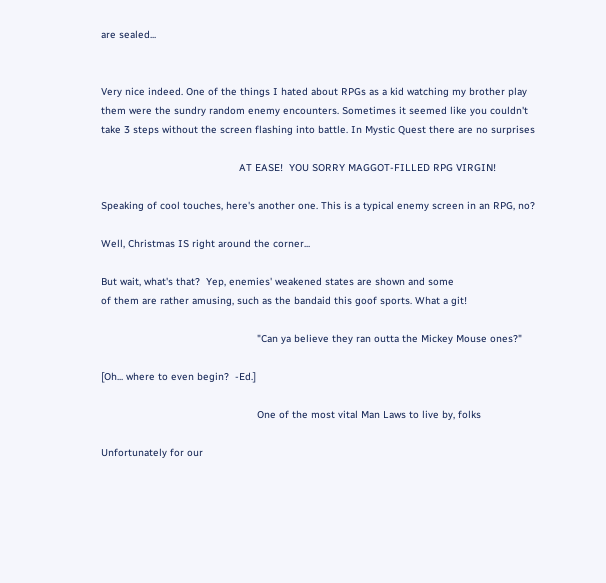are sealed...


Very nice indeed. One of the things I hated about RPGs as a kid watching my brother play them were the sundry random enemy encounters. Sometimes it seemed like you couldn't take 3 steps without the screen flashing into battle. In Mystic Quest there are no surprises

                                              AT EASE!  YOU SORRY MAGGOT-FILLED RPG VIRGIN!

Speaking of cool touches, here's another one. This is a typical enemy screen in an RPG, no?

Well, Christmas IS right around the corner...

But wait, what's that?  Yep, enemies' weakened states are shown and some
of them are rather amusing, such as the bandaid this goof sports. What a git!

                                                    "Can ya believe they ran outta the Mickey Mouse ones?"

[Oh... where to even begin?  -Ed.]

                                                    One of the most vital Man Laws to live by, folks

Unfortunately for our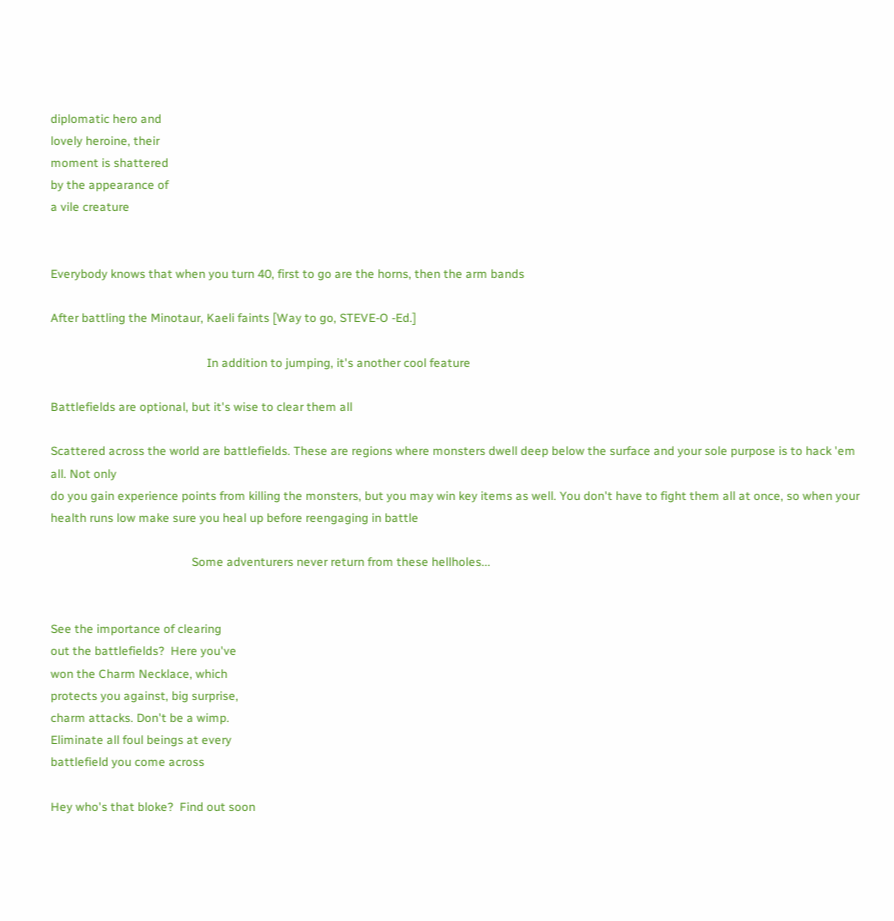diplomatic hero and
lovely heroine, their
moment is shattered
by the appearance of
a vile creature


Everybody knows that when you turn 40, first to go are the horns, then the arm bands

After battling the Minotaur, Kaeli faints [Way to go, STEVE-O -Ed.]

                                                    In addition to jumping, it's another cool feature

Battlefields are optional, but it's wise to clear them all

Scattered across the world are battlefields. These are regions where monsters dwell deep below the surface and your sole purpose is to hack 'em all. Not only
do you gain experience points from killing the monsters, but you may win key items as well. You don't have to fight them all at once, so when your health runs low make sure you heal up before reengaging in battle

                                               Some adventurers never return from these hellholes...


See the importance of clearing
out the battlefields?  Here you've
won the Charm Necklace, which
protects you against, big surprise,
charm attacks. Don't be a wimp.
Eliminate all foul beings at every
battlefield you come across

Hey who's that bloke?  Find out soon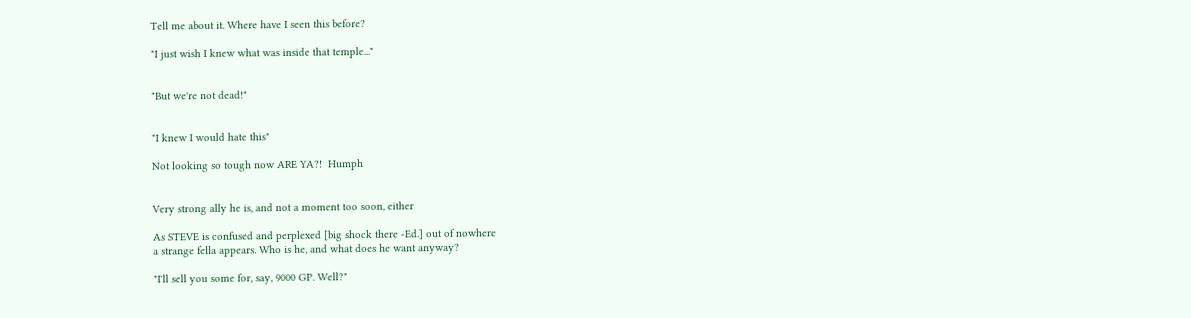Tell me about it. Where have I seen this before?

"I just wish I knew what was inside that temple..."


"But we're not dead!"


"I knew I would hate this"

Not looking so tough now ARE YA?!  Humph


Very strong ally he is, and not a moment too soon, either

As STEVE is confused and perplexed [big shock there -Ed.] out of nowhere
a strange fella appears. Who is he, and what does he want anyway?

"I'll sell you some for, say, 9000 GP. Well?"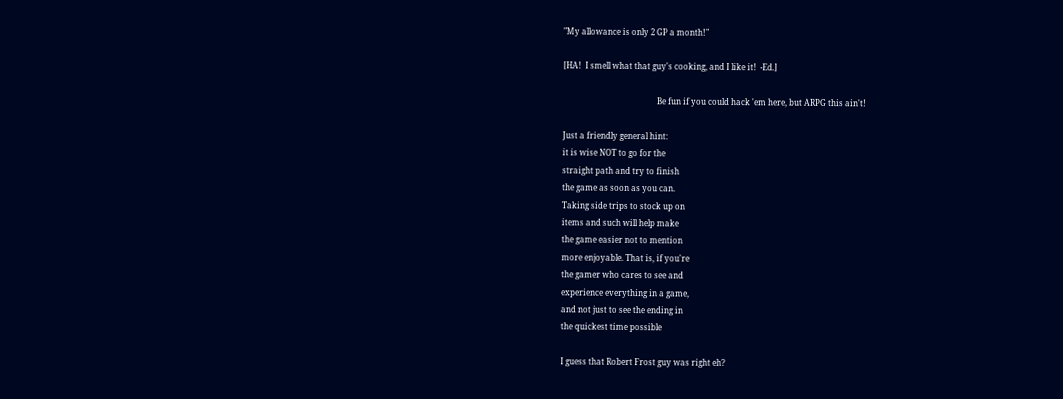"My allowance is only 2 GP a month!"

[HA!  I smell what that guy's cooking, and I like it!  -Ed.]

                                               Be fun if you could hack 'em here, but ARPG this ain't!

Just a friendly general hint:
it is wise NOT to go for the
straight path and try to finish
the game as soon as you can.
Taking side trips to stock up on
items and such will help make
the game easier not to mention
more enjoyable. That is, if you're
the gamer who cares to see and
experience everything in a game,
and not just to see the ending in
the quickest time possible

I guess that Robert Frost guy was right eh?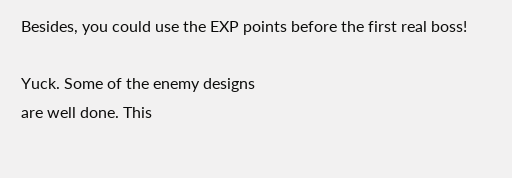Besides, you could use the EXP points before the first real boss!

Yuck. Some of the enemy designs
are well done. This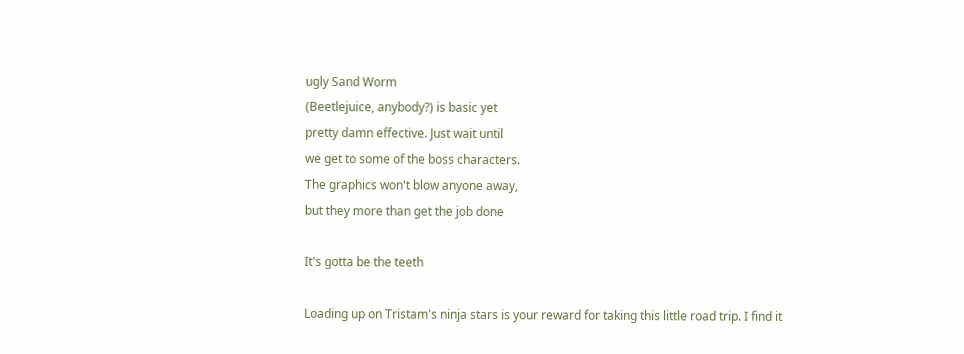ugly Sand Worm
(Beetlejuice, anybody?) is basic yet
pretty damn effective. Just wait until
we get to some of the boss characters.
The graphics won't blow anyone away,
but they more than get the job done

It's gotta be the teeth

Loading up on Tristam's ninja stars is your reward for taking this little road trip. I find it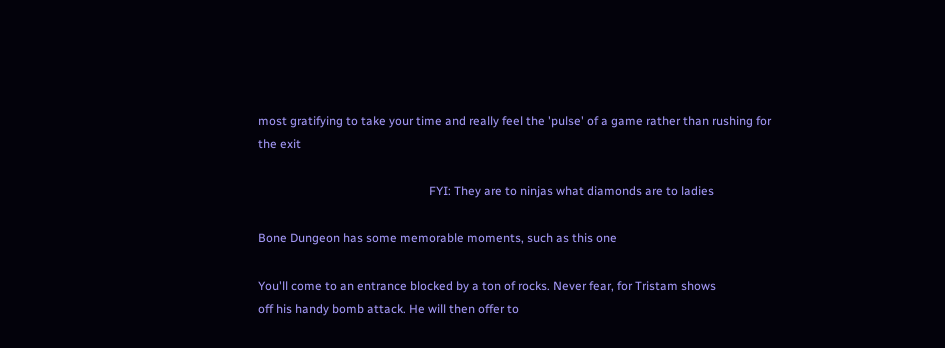most gratifying to take your time and really feel the 'pulse' of a game rather than rushing for the exit

                                                         FYI: They are to ninjas what diamonds are to ladies

Bone Dungeon has some memorable moments, such as this one

You'll come to an entrance blocked by a ton of rocks. Never fear, for Tristam shows
off his handy bomb attack. He will then offer to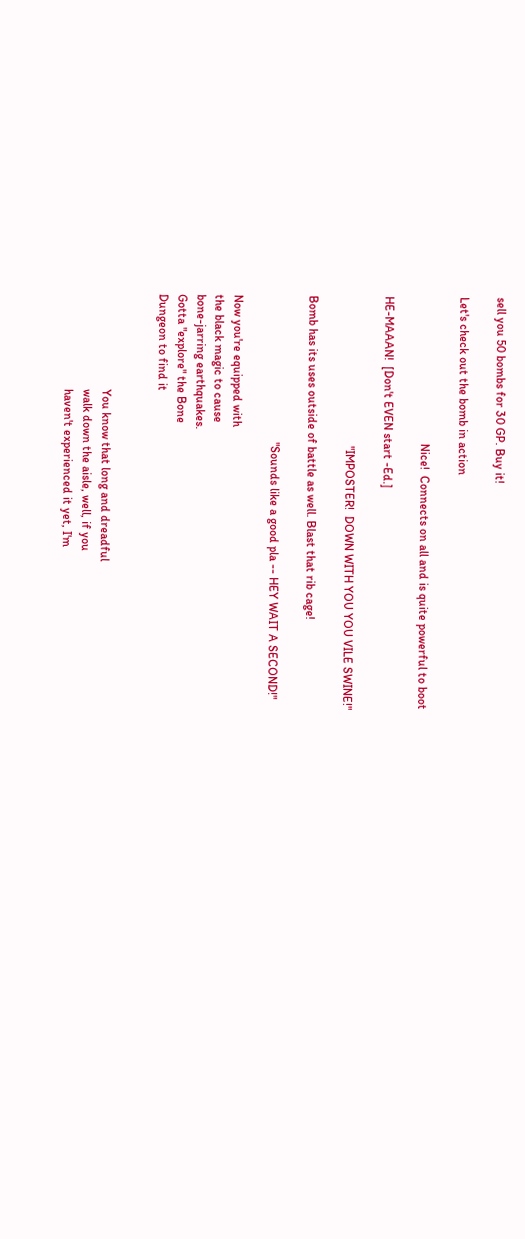sell you 50 bombs for 30 GP. Buy it!

Let's check out the bomb in action

                                                 Nice!  Connects on all and is quite powerful to boot

HE-MAAAN!  [Don't EVEN start -Ed.]

                                                  "IMPOSTER!  DOWN WITH YOU YOU VILE SWINE!"

Bomb has its uses outside of battle as well. Blast that rib cage!

                                                 "Sounds like a good pla -- HEY WAIT A SECOND!"

Now you're equipped with
the black magic to cause
bone-jarring earthquakes.
Gotta "explore" the Bone
Dungeon to find it


                                You know that long and dreadful
                                walk down the aisle, well, if you
                                haven't experienced it yet, I'm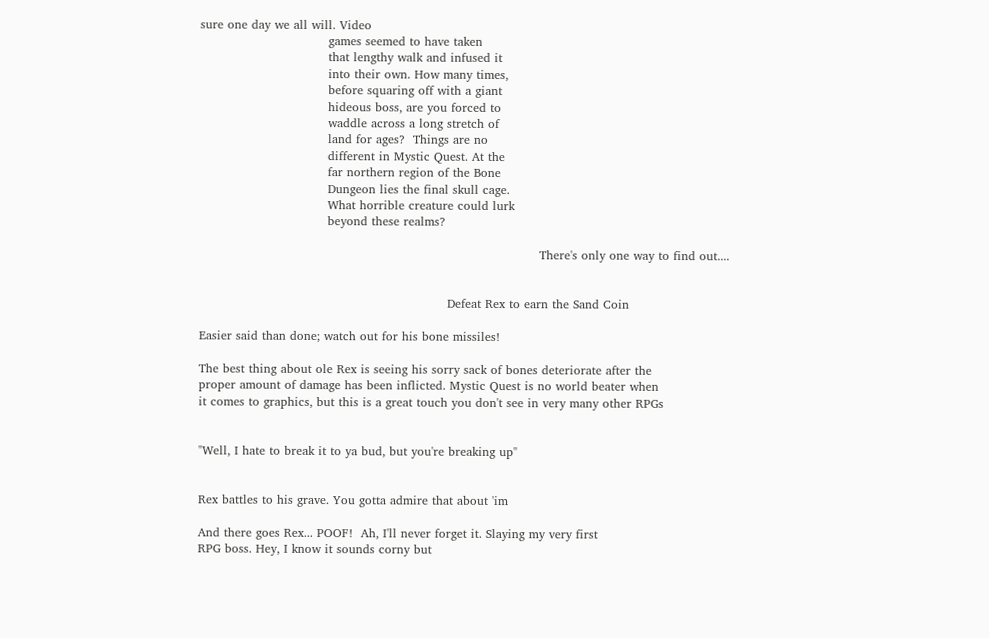sure one day we all will. Video
                                games seemed to have taken
                                that lengthy walk and infused it
                                into their own. How many times,
                                before squaring off with a giant
                                hideous boss, are you forced to
                                waddle across a long stretch of
                                land for ages?  Things are no
                                different in Mystic Quest. At the
                                far northern region of the Bone
                                Dungeon lies the final skull cage.
                                What horrible creature could lurk
                                beyond these realms?

                                                                                     There's only one way to find out....


                                                              Defeat Rex to earn the Sand Coin

Easier said than done; watch out for his bone missiles!

The best thing about ole Rex is seeing his sorry sack of bones deteriorate after the
proper amount of damage has been inflicted. Mystic Quest is no world beater when
it comes to graphics, but this is a great touch you don't see in very many other RPGs


"Well, I hate to break it to ya bud, but you're breaking up"


Rex battles to his grave. You gotta admire that about 'im

And there goes Rex... POOF!  Ah, I'll never forget it. Slaying my very first
RPG boss. Hey, I know it sounds corny but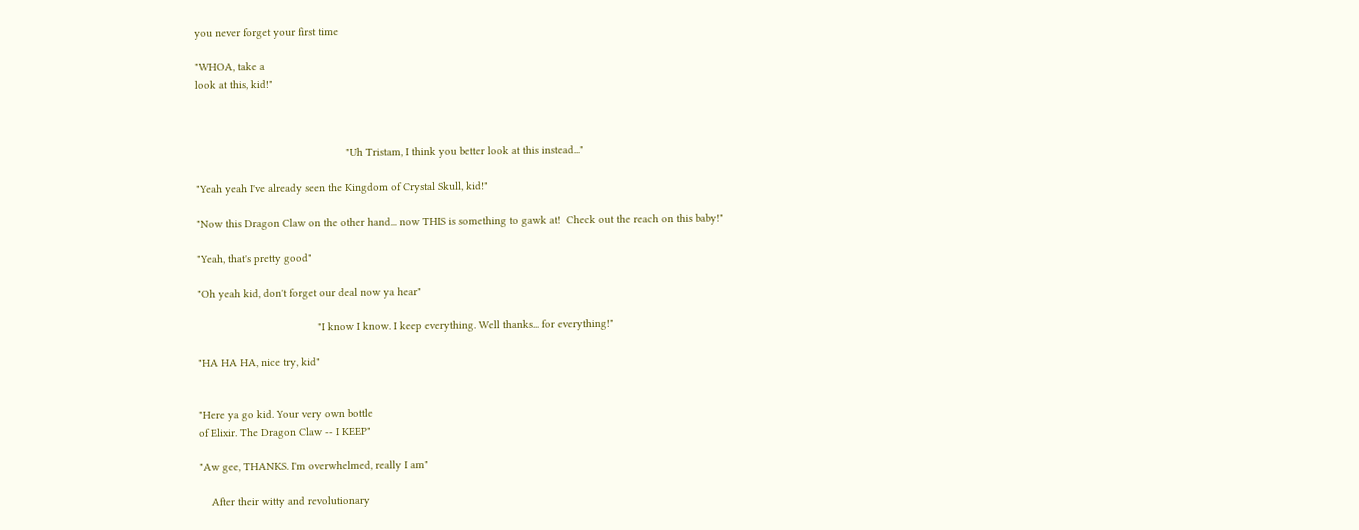you never forget your first time

"WHOA, take a
look at this, kid!"



                                                  "Uh Tristam, I think you better look at this instead..."

"Yeah yeah I've already seen the Kingdom of Crystal Skull, kid!"

"Now this Dragon Claw on the other hand... now THIS is something to gawk at!  Check out the reach on this baby!"

"Yeah, that's pretty good"

"Oh yeah kid, don't forget our deal now ya hear"

                                        "I know I know. I keep everything. Well thanks... for everything!"

"HA HA HA, nice try, kid"


"Here ya go kid. Your very own bottle
of Elixir. The Dragon Claw -- I KEEP"

"Aw gee, THANKS. I'm overwhelmed, really I am"

    After their witty and revolutionary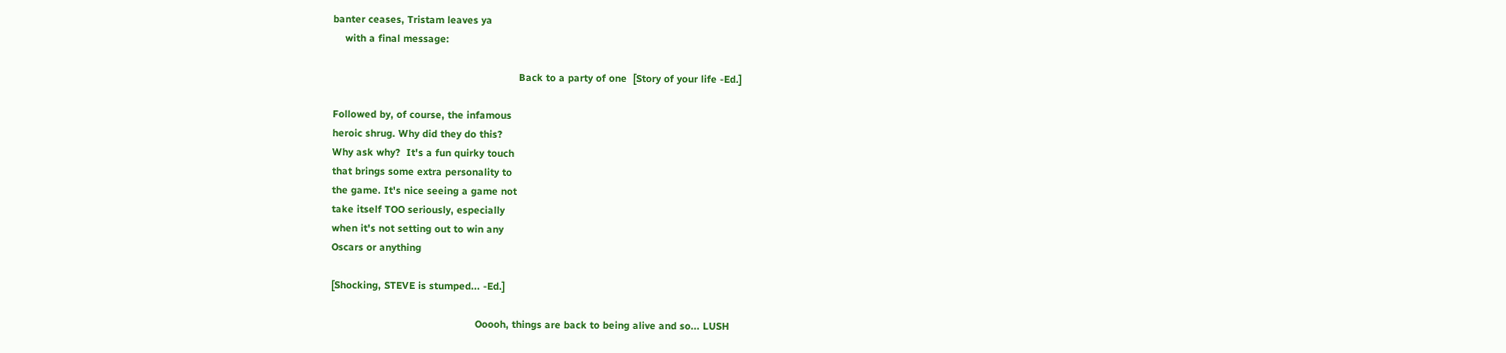banter ceases, Tristam leaves ya
    with a final message:

                                                              Back to a party of one  [Story of your life -Ed.]

Followed by, of course, the infamous
heroic shrug. Why did they do this?
Why ask why?  It's a fun quirky touch
that brings some extra personality to
the game. It's nice seeing a game not
take itself TOO seriously, especially
when it's not setting out to win any
Oscars or anything

[Shocking, STEVE is stumped... -Ed.]

                                                Ooooh, things are back to being alive and so... LUSH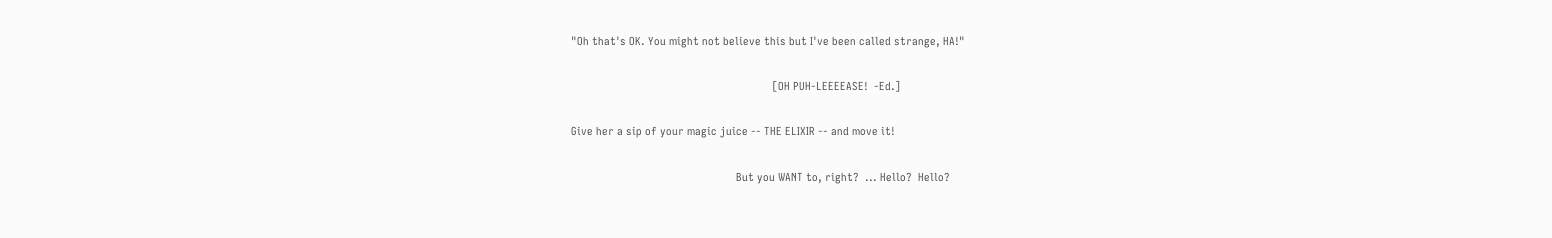"Oh that's OK. You might not believe this but I've been called strange, HA!"

                                                                   [OH PUH-LEEEEASE!  -Ed.]

Give her a sip of your magic juice -- THE ELIXIR -- and move it!

                                                       But you WANT to, right?  ... Hello?  Hello?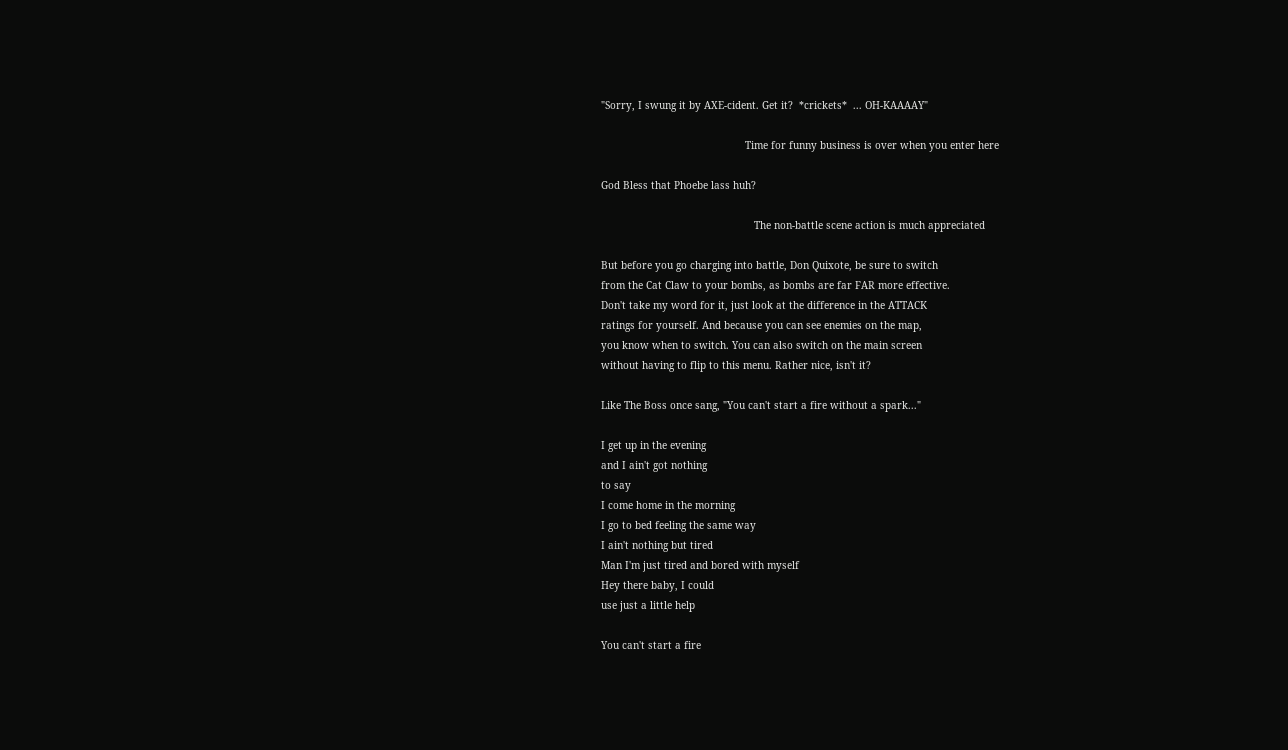"Sorry, I swung it by AXE-cident. Get it?  *crickets*  ... OH-KAAAAY"

                                                Time for funny business is over when you enter here

God Bless that Phoebe lass huh?

                                                   The non-battle scene action is much appreciated

But before you go charging into battle, Don Quixote, be sure to switch
from the Cat Claw to your bombs, as bombs are far FAR more effective.
Don't take my word for it, just look at the difference in the ATTACK
ratings for yourself. And because you can see enemies on the map,
you know when to switch. You can also switch on the main screen
without having to flip to this menu. Rather nice, isn't it?

Like The Boss once sang, "You can't start a fire without a spark..."

I get up in the evening
and I ain't got nothing
to say
I come home in the morning
I go to bed feeling the same way
I ain't nothing but tired
Man I'm just tired and bored with myself
Hey there baby, I could
use just a little help

You can't start a fire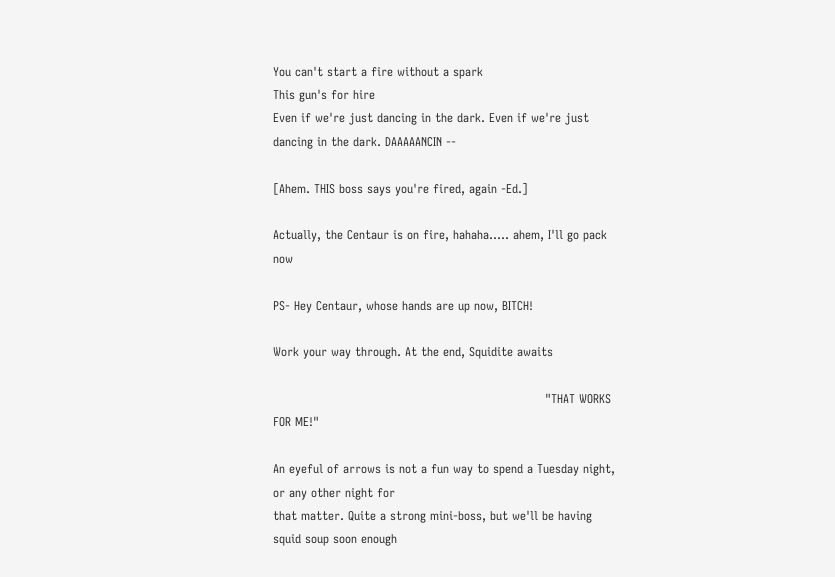You can't start a fire without a spark
This gun's for hire
Even if we're just dancing in the dark. Even if we're just dancing in the dark. DAAAAANCIN --

[Ahem. THIS boss says you're fired, again -Ed.]

Actually, the Centaur is on fire, hahaha..... ahem, I'll go pack now

PS- Hey Centaur, whose hands are up now, BITCH!

Work your way through. At the end, Squidite awaits

                                                                    "THAT WORKS FOR ME!"

An eyeful of arrows is not a fun way to spend a Tuesday night, or any other night for
that matter. Quite a strong mini-boss, but we'll be having squid soup soon enough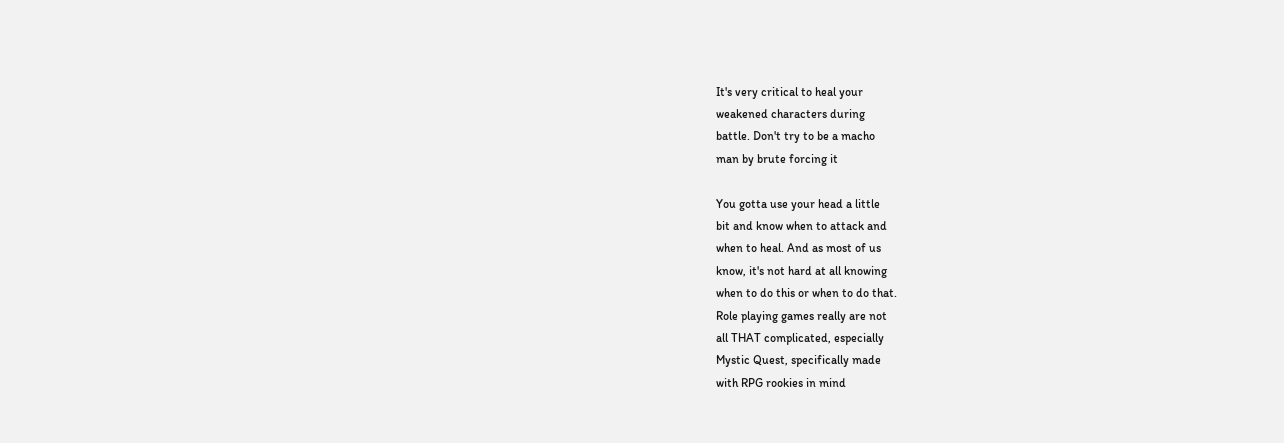It's very critical to heal your
weakened characters during
battle. Don't try to be a macho
man by brute forcing it

You gotta use your head a little
bit and know when to attack and
when to heal. And as most of us
know, it's not hard at all knowing
when to do this or when to do that.
Role playing games really are not
all THAT complicated, especially
Mystic Quest, specifically made
with RPG rookies in mind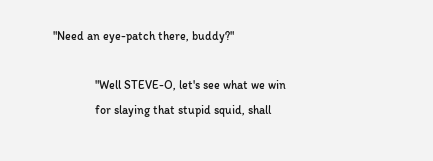"Need an eye-patch there, buddy?"

              "Well STEVE-O, let's see what we win
              for slaying that stupid squid, shall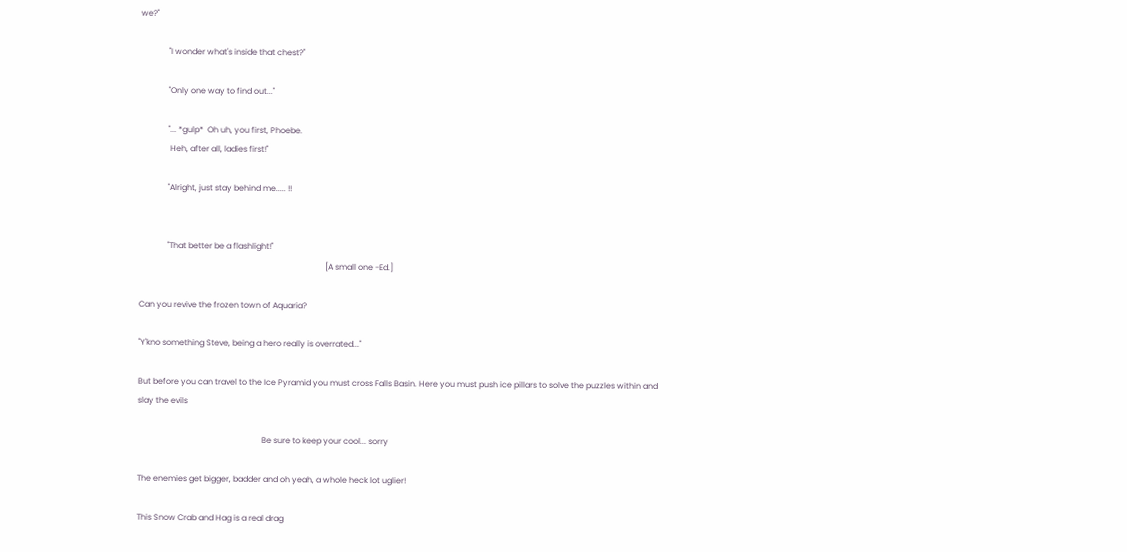we?"

              "I wonder what's inside that chest?"

              "Only one way to find out..."

              "... *gulp*  Oh uh, you first, Phoebe.
               Heh, after all, ladies first!"

              "Alright, just stay behind me..... !!


              "That better be a flashlight!"
                                                                                             [A small one -Ed.]

Can you revive the frozen town of Aquaria?

"Y'kno something Steve, being a hero really is overrated..."

But before you can travel to the Ice Pyramid you must cross Falls Basin. Here you must push ice pillars to solve the puzzles within and slay the evils

                                                              Be sure to keep your cool... sorry

The enemies get bigger, badder and oh yeah, a whole heck lot uglier!

This Snow Crab and Hag is a real drag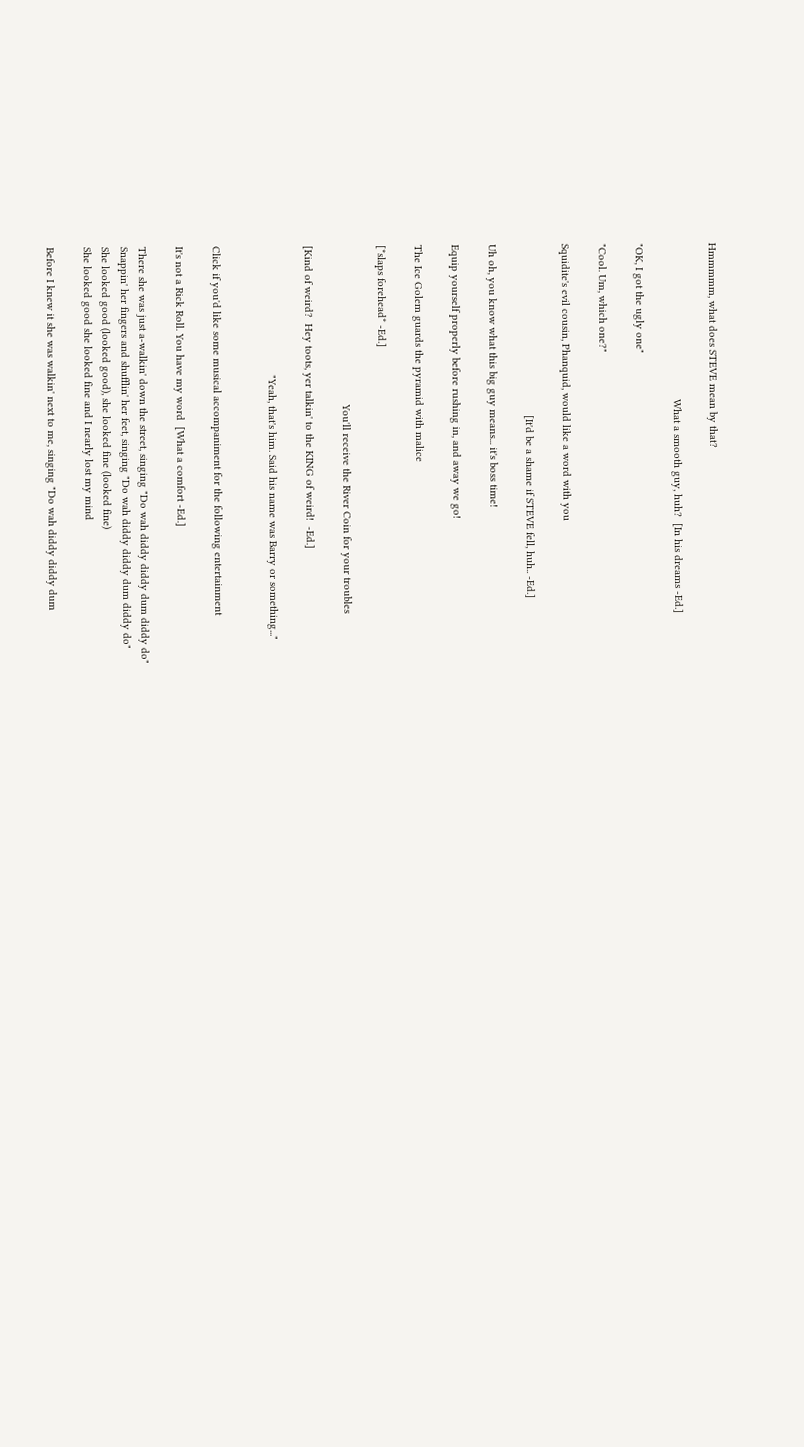Hmmmmm, what does STEVE mean by that?

                                                    What a smooth guy, huh?  [In his dreams -Ed.]

"OK, I got the ugly one"

"Cool. Um, which one?"

Squidite's evil cousin, Phanquid, would like a word with you

                                                         [It'd be a shame if STEVE fell, huh.. -Ed.]

Uh oh, you know what this big guy means... it's boss time!

Equip yourself properly before rushing in, and away we go!

The Ice Golem guards the pyramid with malice

[*slaps forehead* -Ed.]

                                                     You'll receive the River Coin for your troubles

[Kind of weird?  Hey toots, yer talkin' to the KING of weird!  -Ed.]

                                           "Yeah, that's him. Said his name was Barry or something..."


Click if you'd like some musical accompaniment for the following entertainment

It's not a Rick Roll. You have my word  [What a comfort -Ed.]

There she was just a-walkin' down the street, singing "Do wah diddy diddy dum diddy do"
Snappin' her fingers and shufflin' her feet, singing "Do wah diddy diddy dum diddy do"
She looked good (looked good), she looked fine (looked fine)
She looked good she looked fine and I nearly lost my mind

Before I knew it she was walkin' next to me, singing "Do wah diddy diddy dum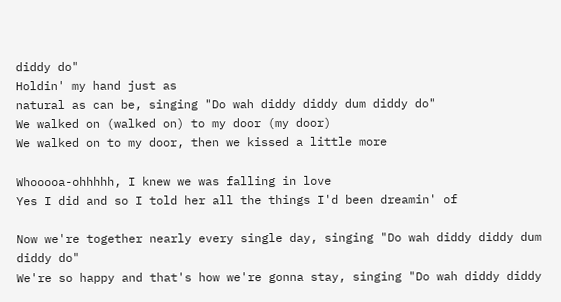diddy do"
Holdin' my hand just as
natural as can be, singing "Do wah diddy diddy dum diddy do"
We walked on (walked on) to my door (my door)
We walked on to my door, then we kissed a little more

Whooooa-ohhhhh, I knew we was falling in love
Yes I did and so I told her all the things I'd been dreamin' of

Now we're together nearly every single day, singing "Do wah diddy diddy dum diddy do"
We're so happy and that's how we're gonna stay, singing "Do wah diddy diddy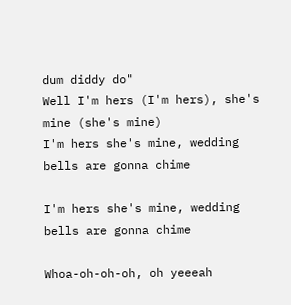dum diddy do"
Well I'm hers (I'm hers), she's mine (she's mine)
I'm hers she's mine, wedding bells are gonna chime

I'm hers she's mine, wedding bells are gonna chime

Whoa-oh-oh-oh, oh yeeeah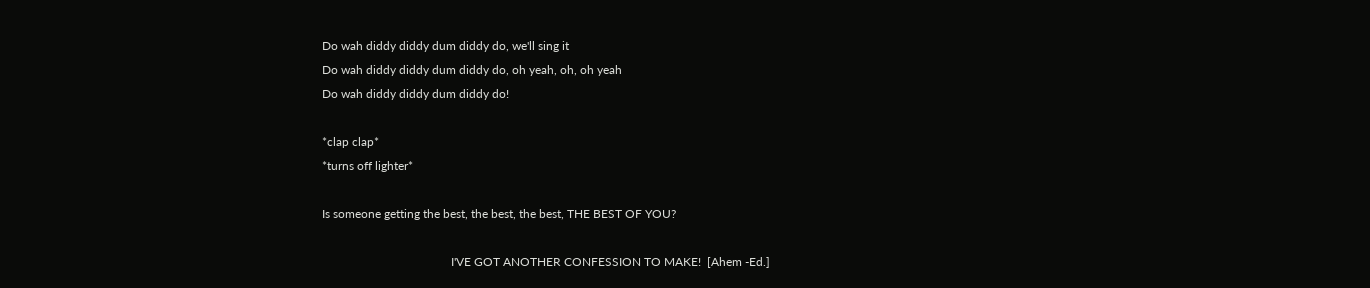Do wah diddy diddy dum diddy do, we'll sing it
Do wah diddy diddy dum diddy do, oh yeah, oh, oh yeah
Do wah diddy diddy dum diddy do!

*clap clap*
*turns off lighter*

Is someone getting the best, the best, the best, THE BEST OF YOU?

                                           I'VE GOT ANOTHER CONFESSION TO MAKE!  [Ahem -Ed.]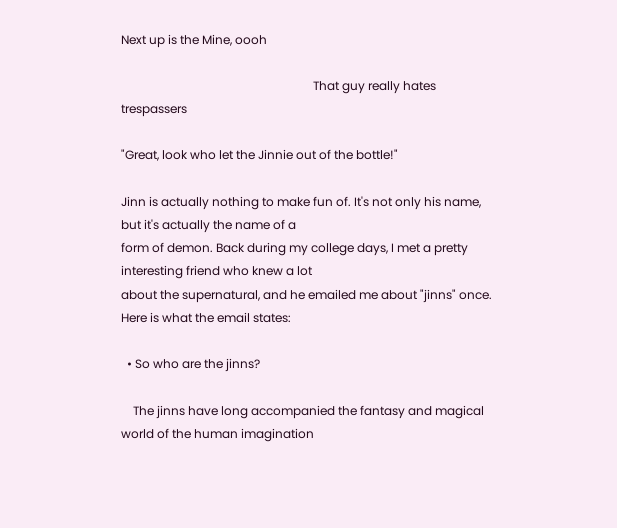Next up is the Mine, oooh

                                                                That guy really hates trespassers

"Great, look who let the Jinnie out of the bottle!"

Jinn is actually nothing to make fun of. It's not only his name, but it's actually the name of a
form of demon. Back during my college days, I met a pretty interesting friend who knew a lot
about the supernatural, and he emailed me about "jinns" once. Here is what the email states:

  • So who are the jinns?

    The jinns have long accompanied the fantasy and magical world of the human imagination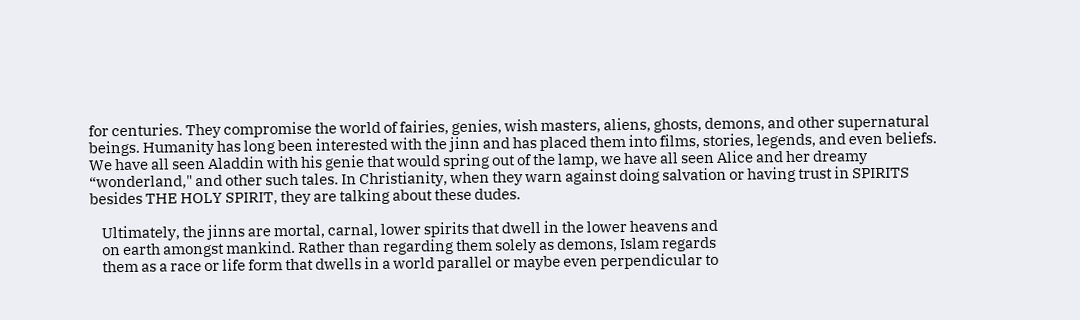for centuries. They compromise the world of fairies, genies, wish masters, aliens, ghosts, demons, and other supernatural beings. Humanity has long been interested with the jinn and has placed them into films, stories, legends, and even beliefs. We have all seen Aladdin with his genie that would spring out of the lamp, we have all seen Alice and her dreamy “wonderland," and other such tales. In Christianity, when they warn against doing salvation or having trust in SPIRITS besides THE HOLY SPIRIT, they are talking about these dudes.

    Ultimately, the jinns are mortal, carnal, lower spirits that dwell in the lower heavens and
    on earth amongst mankind. Rather than regarding them solely as demons, Islam regards
    them as a race or life form that dwells in a world parallel or maybe even perpendicular to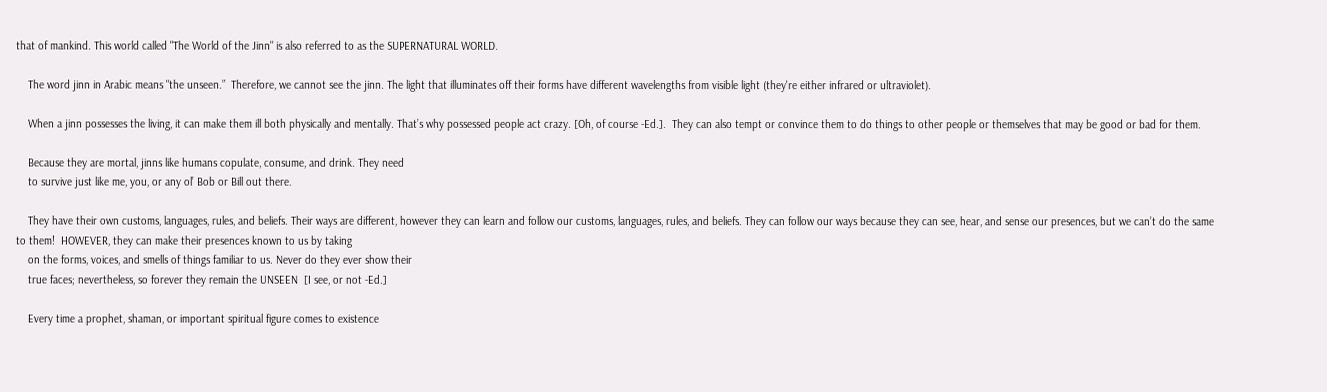that of mankind. This world called "The World of the Jinn" is also referred to as the SUPERNATURAL WORLD.

    The word jinn in Arabic means "the unseen.”  Therefore, we cannot see the jinn. The light that illuminates off their forms have different wavelengths from visible light (they're either infrared or ultraviolet).

    When a jinn possesses the living, it can make them ill both physically and mentally. That’s why possessed people act crazy. [Oh, of course -Ed.].  They can also tempt or convince them to do things to other people or themselves that may be good or bad for them.

    Because they are mortal, jinns like humans copulate, consume, and drink. They need
    to survive just like me, you, or any ol’ Bob or Bill out there.

    They have their own customs, languages, rules, and beliefs. Their ways are different, however they can learn and follow our customs, languages, rules, and beliefs. They can follow our ways because they can see, hear, and sense our presences, but we can’t do the same to them!  HOWEVER, they can make their presences known to us by taking
    on the forms, voices, and smells of things familiar to us. Never do they ever show their
    true faces; nevertheless, so forever they remain the UNSEEN  [I see, or not -Ed.]

    Every time a prophet, shaman, or important spiritual figure comes to existence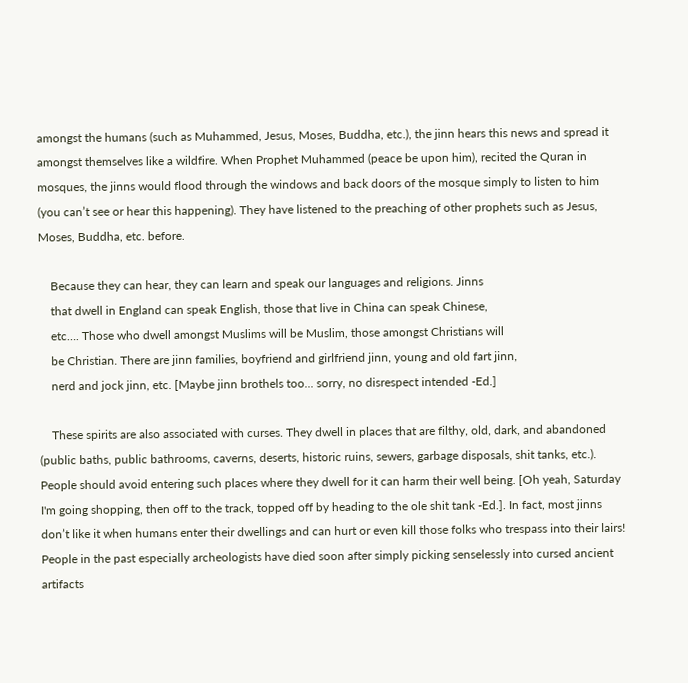amongst the humans (such as Muhammed, Jesus, Moses, Buddha, etc.), the jinn hears this news and spread it amongst themselves like a wildfire. When Prophet Muhammed (peace be upon him), recited the Quran in mosques, the jinns would flood through the windows and back doors of the mosque simply to listen to him (you can’t see or hear this happening). They have listened to the preaching of other prophets such as Jesus, Moses, Buddha, etc. before.

    Because they can hear, they can learn and speak our languages and religions. Jinns
    that dwell in England can speak English, those that live in China can speak Chinese,
    etc…. Those who dwell amongst Muslims will be Muslim, those amongst Christians will
    be Christian. There are jinn families, boyfriend and girlfriend jinn, young and old fart jinn,
    nerd and jock jinn, etc. [Maybe jinn brothels too... sorry, no disrespect intended -Ed.]

    These spirits are also associated with curses. They dwell in places that are filthy, old, dark, and abandoned (public baths, public bathrooms, caverns, deserts, historic ruins, sewers, garbage disposals, shit tanks, etc.). People should avoid entering such places where they dwell for it can harm their well being. [Oh yeah, Saturday I'm going shopping, then off to the track, topped off by heading to the ole shit tank -Ed.]. In fact, most jinns don’t like it when humans enter their dwellings and can hurt or even kill those folks who trespass into their lairs!  People in the past especially archeologists have died soon after simply picking senselessly into cursed ancient artifacts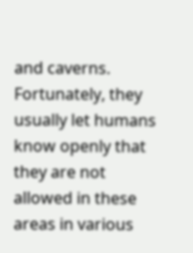and caverns. Fortunately, they usually let humans know openly that they are not allowed in these areas in various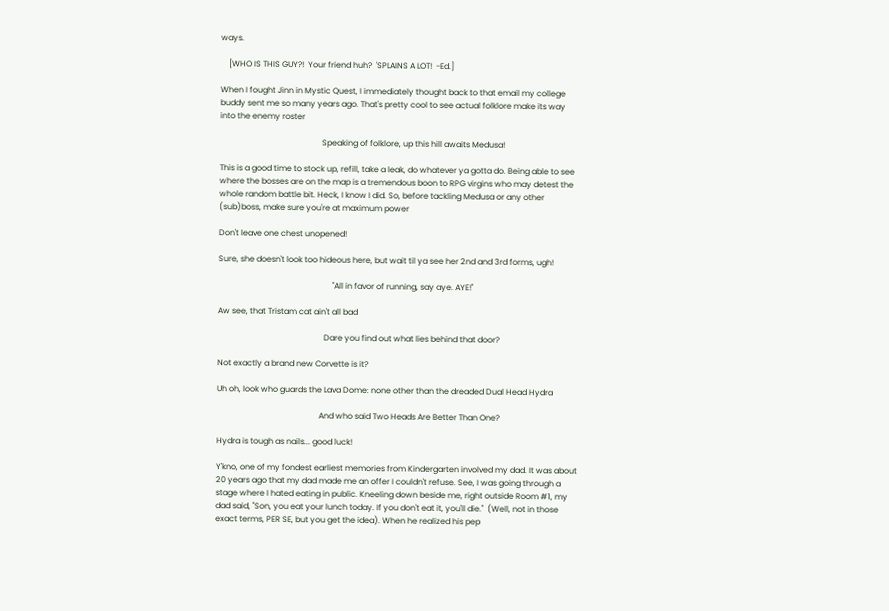ways.

    [WHO IS THIS GUY?!  Your friend huh?  'SPLAINS A LOT!  -Ed.]

When I fought Jinn in Mystic Quest, I immediately thought back to that email my college
buddy sent me so many years ago. That's pretty cool to see actual folklore make its way
into the enemy roster

                                                   Speaking of folklore, up this hill awaits Medusa!

This is a good time to stock up, refill, take a leak, do whatever ya gotta do. Being able to see where the bosses are on the map is a tremendous boon to RPG virgins who may detest the whole random battle bit. Heck, I know I did. So, before tackling Medusa or any other (sub)boss, make sure you're at maximum power

Don't leave one chest unopened!

Sure, she doesn't look too hideous here, but wait til ya see her 2nd and 3rd forms, ugh!

                                                         "All in favor of running, say aye. AYE!"

Aw see, that Tristam cat ain't all bad

                                                     Dare you find out what lies behind that door?

Not exactly a brand new Corvette is it?

Uh oh, look who guards the Lava Dome: none other than the dreaded Dual Head Hydra

                                                   And who said Two Heads Are Better Than One?

Hydra is tough as nails... good luck!

Y'kno, one of my fondest earliest memories from Kindergarten involved my dad. It was about 20 years ago that my dad made me an offer I couldn't refuse. See, I was going through a stage where I hated eating in public. Kneeling down beside me, right outside Room #1, my dad said, "Son, you eat your lunch today. If you don't eat it, you'll die."  (Well, not in those exact terms, PER SE, but you get the idea). When he realized his pep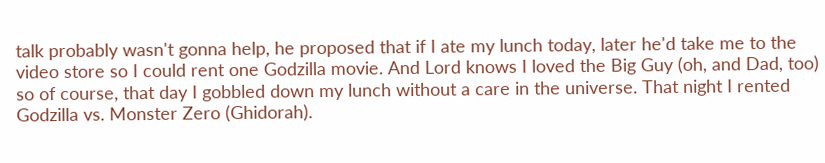talk probably wasn't gonna help, he proposed that if I ate my lunch today, later he'd take me to the video store so I could rent one Godzilla movie. And Lord knows I loved the Big Guy (oh, and Dad, too) so of course, that day I gobbled down my lunch without a care in the universe. That night I rented Godzilla vs. Monster Zero (Ghidorah).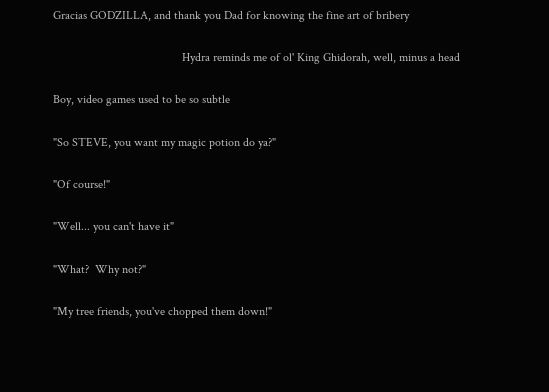Gracias GODZILLA, and thank you Dad for knowing the fine art of bribery

                                           Hydra reminds me of ol' King Ghidorah, well, minus a head

Boy, video games used to be so subtle

"So STEVE, you want my magic potion do ya?"

"Of course!"

"Well... you can't have it"

"What?  Why not?"

"My tree friends, you've chopped them down!"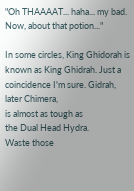"Oh THAAAAT... haha... my bad. Now, about that potion..."

In some circles, King Ghidorah is known as King Ghidrah. Just a coincidence I'm sure. Gidrah, later Chimera,
is almost as tough as
the Dual Head Hydra.
Waste those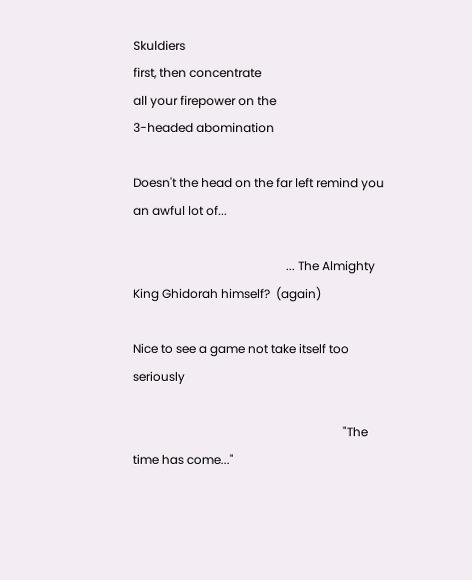Skuldiers
first, then concentrate
all your firepower on the
3-headed abomination

Doesn't the head on the far left remind you an awful lot of...

                                                   ... The Almighty King Ghidorah himself?  (again)

Nice to see a game not take itself too seriously

                                                                      "The time has come..."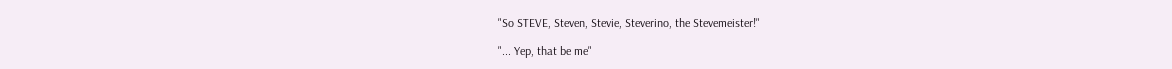"So STEVE, Steven, Stevie, Steverino, the Stevemeister!"

"... Yep, that be me"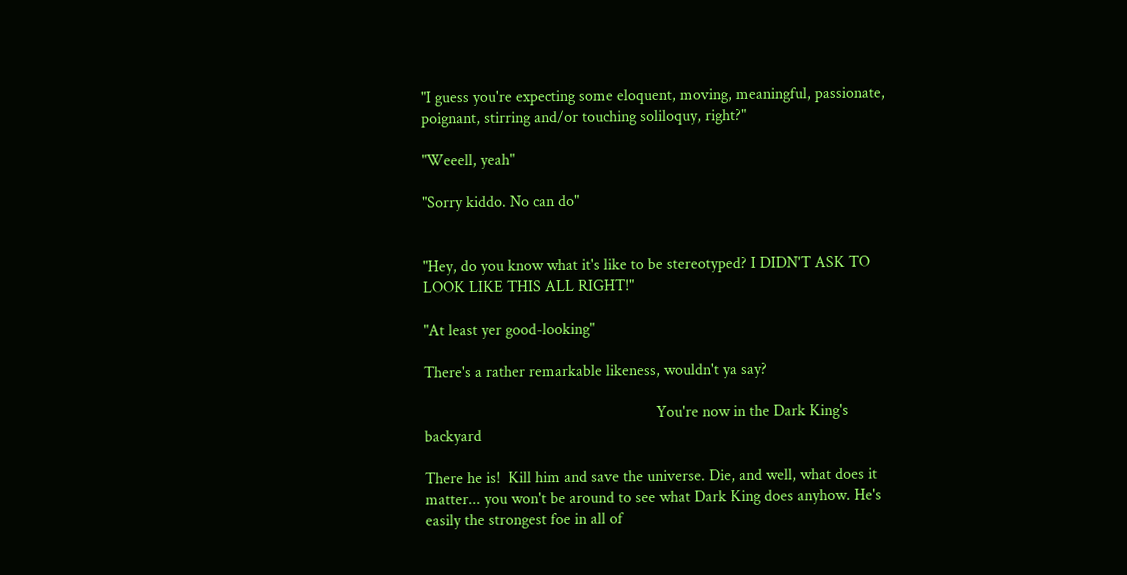"I guess you're expecting some eloquent, moving, meaningful, passionate, poignant, stirring and/or touching soliloquy, right?"

"Weeell, yeah"

"Sorry kiddo. No can do"


"Hey, do you know what it's like to be stereotyped? I DIDN'T ASK TO LOOK LIKE THIS ALL RIGHT!"

"At least yer good-looking"

There's a rather remarkable likeness, wouldn't ya say?

                                                          You're now in the Dark King's backyard

There he is!  Kill him and save the universe. Die, and well, what does it matter... you won't be around to see what Dark King does anyhow. He's easily the strongest foe in all of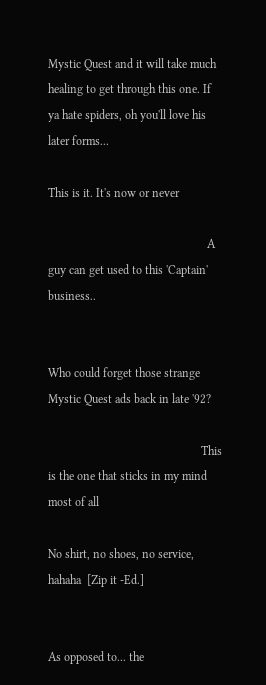Mystic Quest and it will take much healing to get through this one. If ya hate spiders, oh you'll love his later forms...

This is it. It's now or never

                                                     A guy can get used to this 'Captain' business..


Who could forget those strange Mystic Quest ads back in late '92?

                                                   This is the one that sticks in my mind most of all

No shirt, no shoes, no service, hahaha  [Zip it -Ed.]


As opposed to... the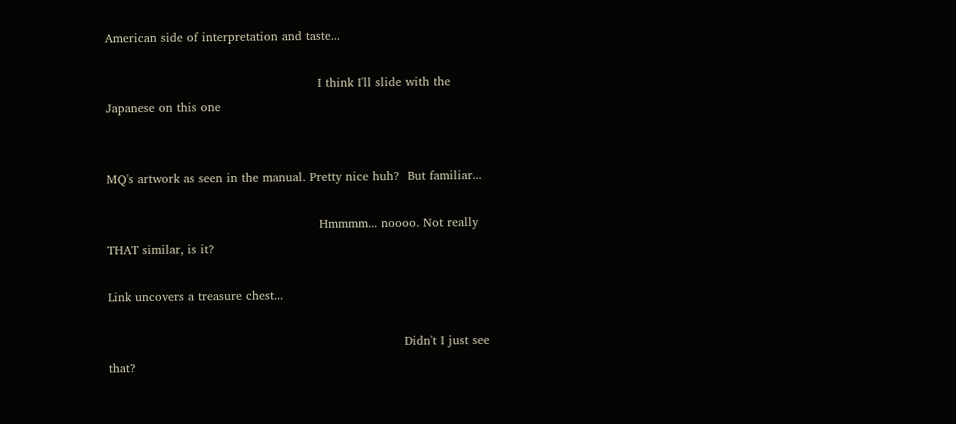American side of interpretation and taste...

                                                     I think I'll slide with the Japanese on this one


MQ's artwork as seen in the manual. Pretty nice huh?  But familiar...

                                                     Hmmmm... noooo. Not really THAT similar, is it?

Link uncovers a treasure chest...

                                                                          Didn't I just see that?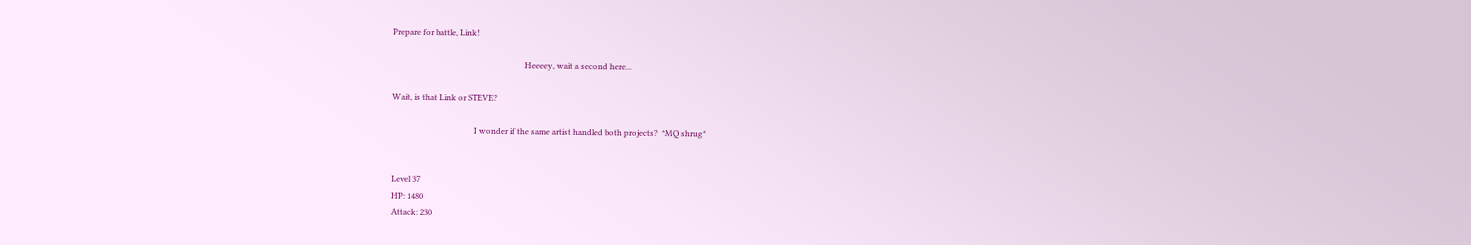Prepare for battle, Link!

                                                                  Heeeey, wait a second here...

Wait, is that Link or STEVE?

                                         I wonder if the same artist handled both projects?  *MQ shrug*


Level 37
HP: 1480
Attack: 230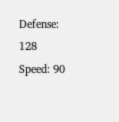Defense: 128
Speed: 90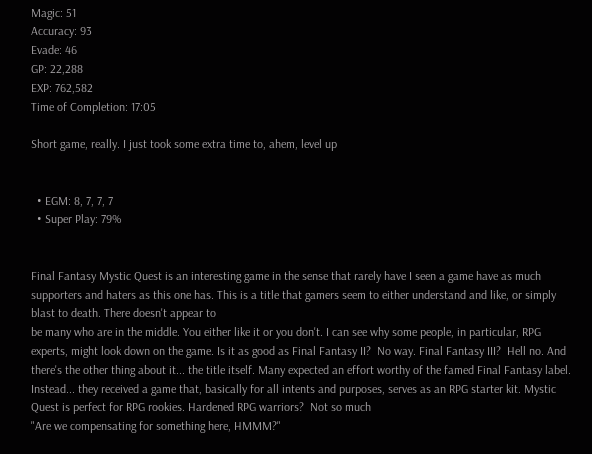Magic: 51
Accuracy: 93
Evade: 46
GP: 22,288
EXP: 762,582
Time of Completion: 17:05

Short game, really. I just took some extra time to, ahem, level up


  • EGM: 8, 7, 7, 7
  • Super Play: 79%


Final Fantasy Mystic Quest is an interesting game in the sense that rarely have I seen a game have as much supporters and haters as this one has. This is a title that gamers seem to either understand and like, or simply blast to death. There doesn't appear to
be many who are in the middle. You either like it or you don't. I can see why some people, in particular, RPG experts, might look down on the game. Is it as good as Final Fantasy II?  No way. Final Fantasy III?  Hell no. And there's the other thing about it... the title itself. Many expected an effort worthy of the famed Final Fantasy label. Instead... they received a game that, basically for all intents and purposes, serves as an RPG starter kit. Mystic Quest is perfect for RPG rookies. Hardened RPG warriors?  Not so much
"Are we compensating for something here, HMMM?"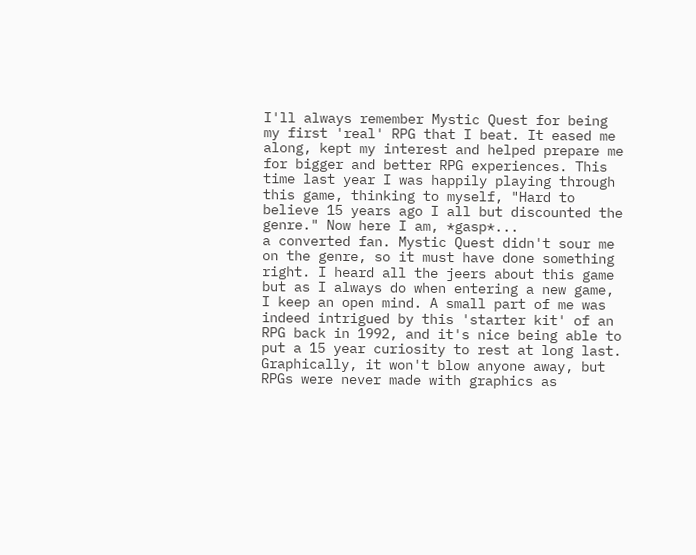I'll always remember Mystic Quest for being my first 'real' RPG that I beat. It eased me along, kept my interest and helped prepare me for bigger and better RPG experiences. This time last year I was happily playing through this game, thinking to myself, "Hard to believe 15 years ago I all but discounted the genre." Now here I am, *gasp*...
a converted fan. Mystic Quest didn't sour me on the genre, so it must have done something right. I heard all the jeers about this game but as I always do when entering a new game, I keep an open mind. A small part of me was indeed intrigued by this 'starter kit' of an RPG back in 1992, and it's nice being able to put a 15 year curiosity to rest at long last. Graphically, it won't blow anyone away, but RPGs were never made with graphics as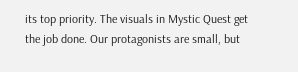its top priority. The visuals in Mystic Quest get the job done. Our protagonists are small, but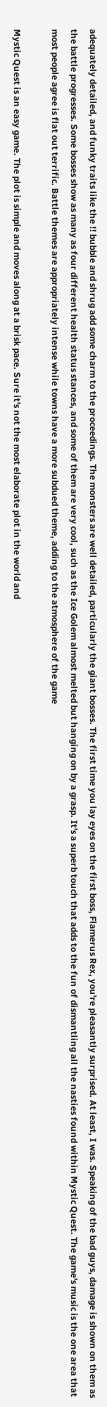adequately detailed, and funky traits like the !! bubble and shrug add some charm to the proceedings. The monsters are well detailed, particularly the giant bosses. The first time you lay eyes on the first boss, Flamerus Rex, you're pleasantly surprised. At least, I was. Speaking of the bad guys, damage is shown on them as the battle progresses. Some bosses show as many as four different health status stances, and some of them are very cool, such as the Ice Golem almost melted but hanging on by a grasp. It's a superb touch that adds to the fun of dismantling all the nasties found within Mystic Quest. The game's music is the one area that most people agree is flat out terrific. Battle themes are appropriately intense while towns have a more subdued theme, adding to the atmosphere of the game

Mystic Quest is an easy game. The plot is simple and moves along at a brisk pace. Sure it's not the most elaborate plot in the world and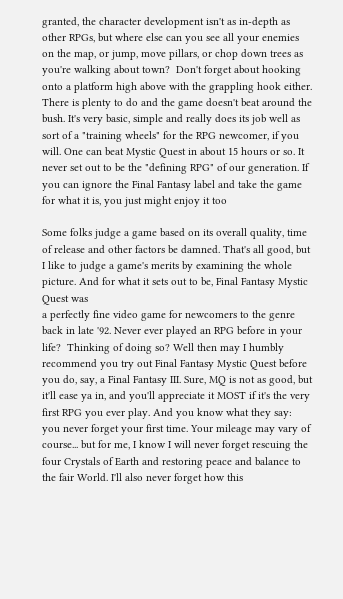granted, the character development isn't as in-depth as other RPGs, but where else can you see all your enemies on the map, or jump, move pillars, or chop down trees as you're walking about town?  Don't forget about hooking onto a platform high above with the grappling hook either. There is plenty to do and the game doesn't beat around the bush. It's very basic, simple and really does its job well as sort of a "training wheels" for the RPG newcomer, if you will. One can beat Mystic Quest in about 15 hours or so. It never set out to be the "defining RPG" of our generation. If you can ignore the Final Fantasy label and take the game for what it is, you just might enjoy it too

Some folks judge a game based on its overall quality, time of release and other factors be damned. That's all good, but I like to judge a game's merits by examining the whole picture. And for what it sets out to be, Final Fantasy Mystic Quest was
a perfectly fine video game for newcomers to the genre back in late '92. Never ever played an RPG before in your life?  Thinking of doing so? Well then may I humbly recommend you try out Final Fantasy Mystic Quest before you do, say, a Final Fantasy III. Sure, MQ is not as good, but it'll ease ya in, and you'll appreciate it MOST if it's the very first RPG you ever play. And you know what they say: you never forget your first time. Your mileage may vary of course... but for me, I know I will never forget rescuing the four Crystals of Earth and restoring peace and balance to the fair World. I'll also never forget how this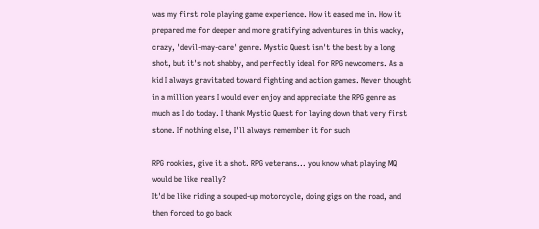was my first role playing game experience. How it eased me in. How it prepared me for deeper and more gratifying adventures in this wacky, crazy, 'devil-may-care' genre. Mystic Quest isn't the best by a long shot, but it's not shabby, and perfectly ideal for RPG newcomers. As a kid I always gravitated toward fighting and action games. Never thought in a million years I would ever enjoy and appreciate the RPG genre as much as I do today. I thank Mystic Quest for laying down that very first stone. If nothing else, I'll always remember it for such

RPG rookies, give it a shot. RPG veterans... you know what playing MQ would be like really?
It'd be like riding a souped-up motorcycle, doing gigs on the road, and then forced to go back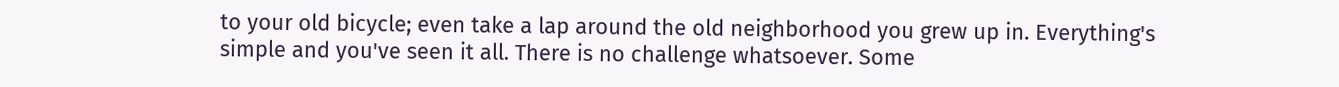to your old bicycle; even take a lap around the old neighborhood you grew up in. Everything's
simple and you've seen it all. There is no challenge whatsoever. Some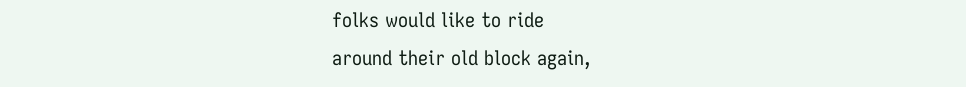folks would like to ride
around their old block again,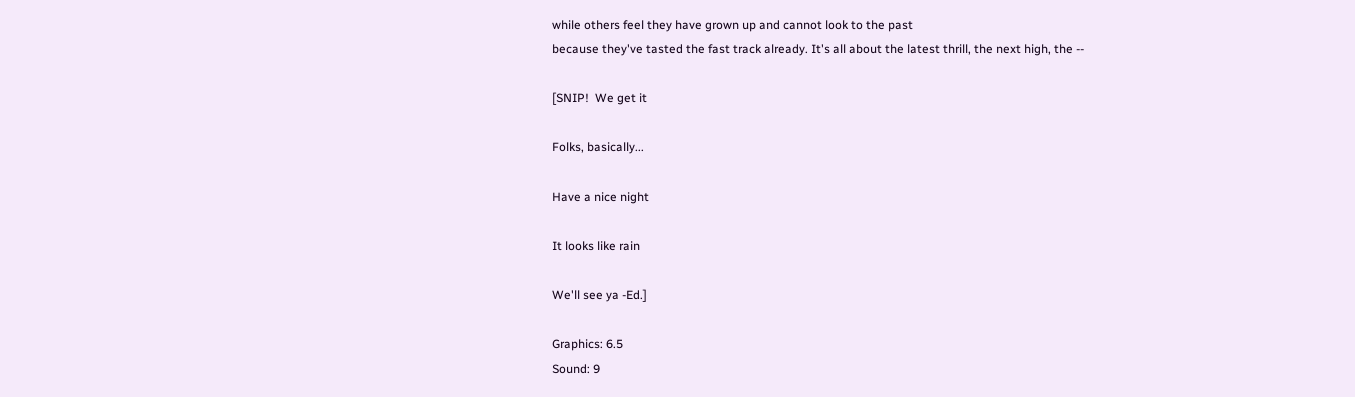while others feel they have grown up and cannot look to the past
because they've tasted the fast track already. It's all about the latest thrill, the next high, the --

[SNIP!  We get it

Folks, basically...

Have a nice night

It looks like rain

We'll see ya -Ed.]

Graphics: 6.5
Sound: 9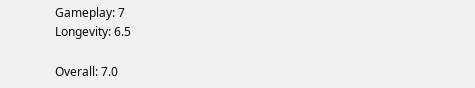Gameplay: 7
Longevity: 6.5

Overall: 7.0